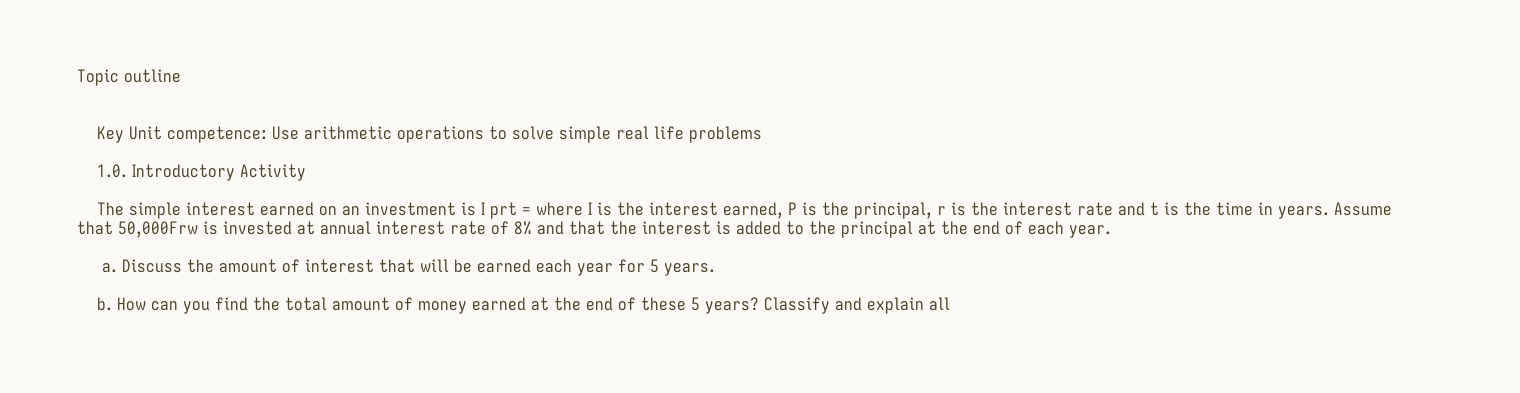Topic outline


    Key Unit competence: Use arithmetic operations to solve simple real life problems

    1.0. Introductory Activity

    The simple interest earned on an investment is I prt = where I is the interest earned, P is the principal, r is the interest rate and t is the time in years. Assume that 50,000Frw is invested at annual interest rate of 8% and that the interest is added to the principal at the end of each year.

     a. Discuss the amount of interest that will be earned each year for 5 years.

    b. How can you find the total amount of money earned at the end of these 5 years? Classify and explain all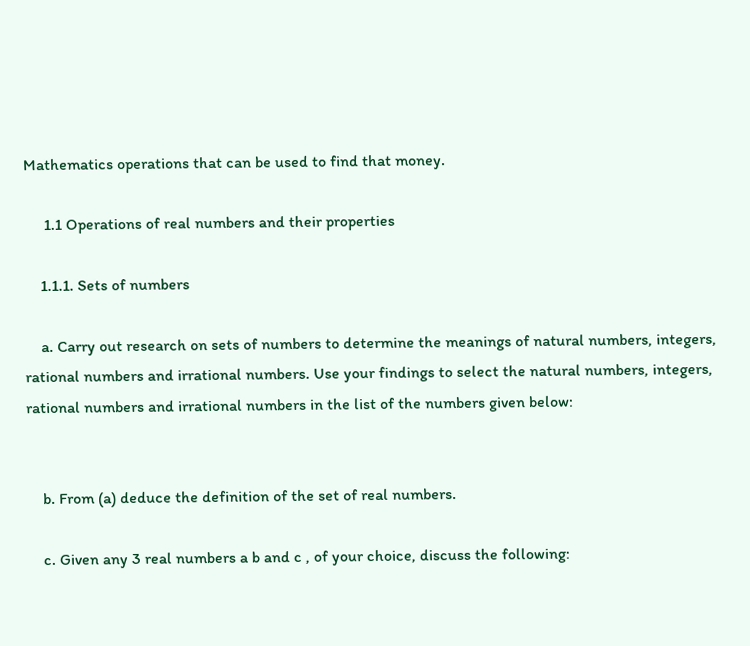Mathematics operations that can be used to find that money.

     1.1 Operations of real numbers and their properties

    1.1.1. Sets of numbers

    a. Carry out research on sets of numbers to determine the meanings of natural numbers, integers, rational numbers and irrational numbers. Use your findings to select the natural numbers, integers, rational numbers and irrational numbers in the list of the numbers given below:


    b. From (a) deduce the definition of the set of real numbers.

    c. Given any 3 real numbers a b and c , of your choice, discuss the following: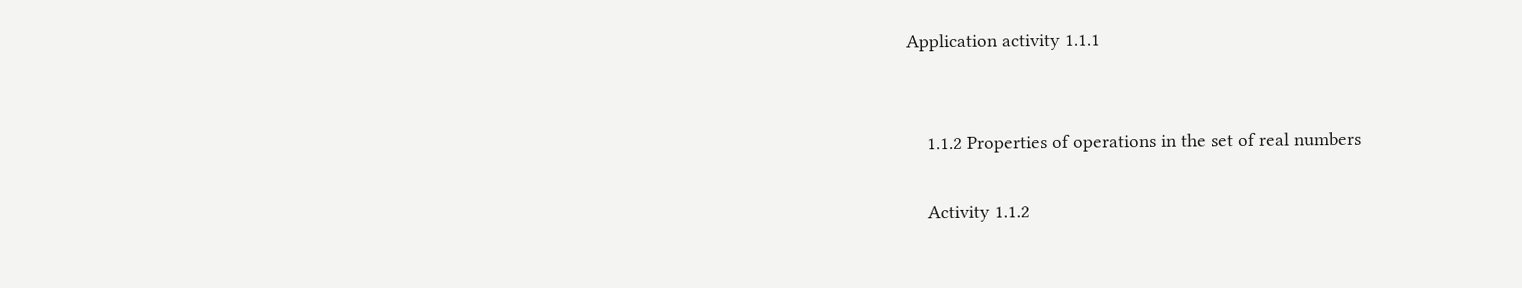Application activity 1.1.1


    1.1.2 Properties of operations in the set of real numbers

    Activity 1.1.2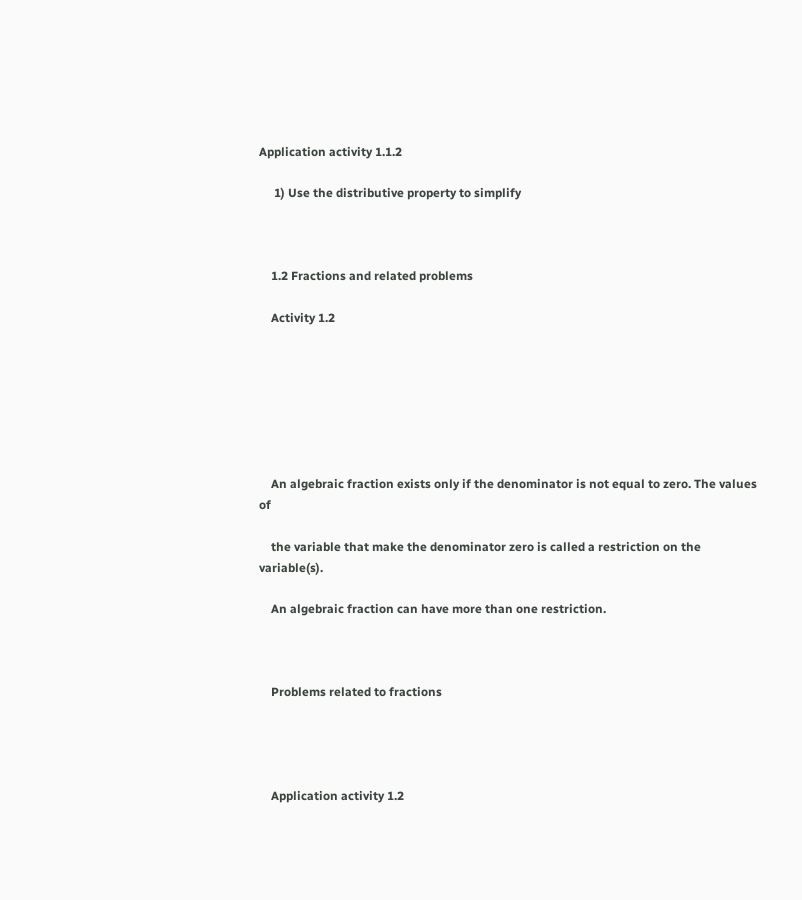Application activity 1.1.2

     1) Use the distributive property to simplify



    1.2 Fractions and related problems

    Activity 1.2







    An algebraic fraction exists only if the denominator is not equal to zero. The values of

    the variable that make the denominator zero is called a restriction on the variable(s).

    An algebraic fraction can have more than one restriction.



    Problems related to fractions




    Application activity 1.2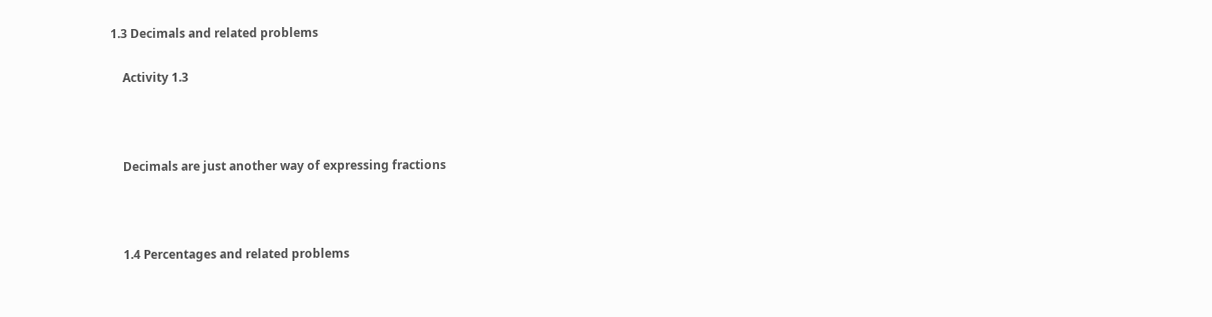1.3 Decimals and related problems

    Activity 1.3



    Decimals are just another way of expressing fractions



    1.4 Percentages and related problems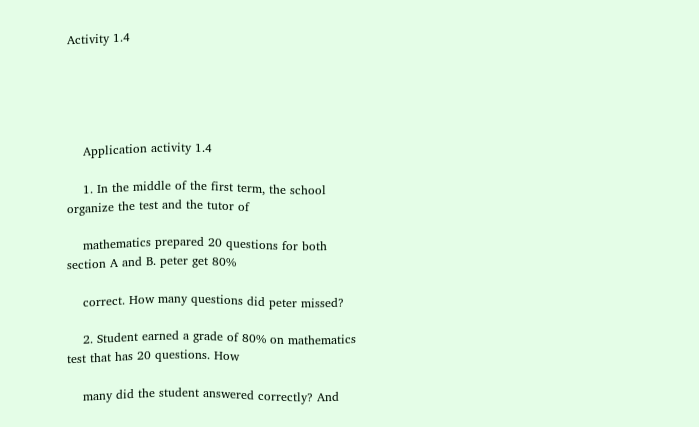Activity 1.4





    Application activity 1.4

    1. In the middle of the first term, the school organize the test and the tutor of

    mathematics prepared 20 questions for both section A and B. peter get 80%

    correct. How many questions did peter missed?

    2. Student earned a grade of 80% on mathematics test that has 20 questions. How

    many did the student answered correctly? And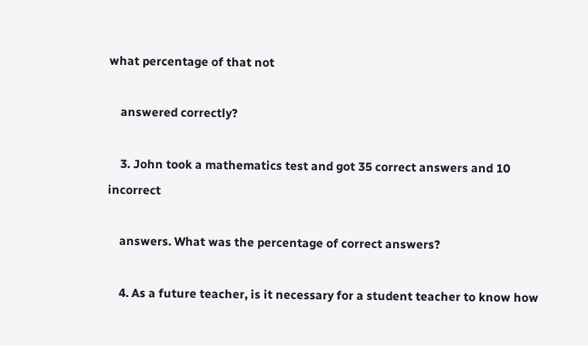what percentage of that not

    answered correctly?

    3. John took a mathematics test and got 35 correct answers and 10 incorrect

    answers. What was the percentage of correct answers?

    4. As a future teacher, is it necessary for a student teacher to know how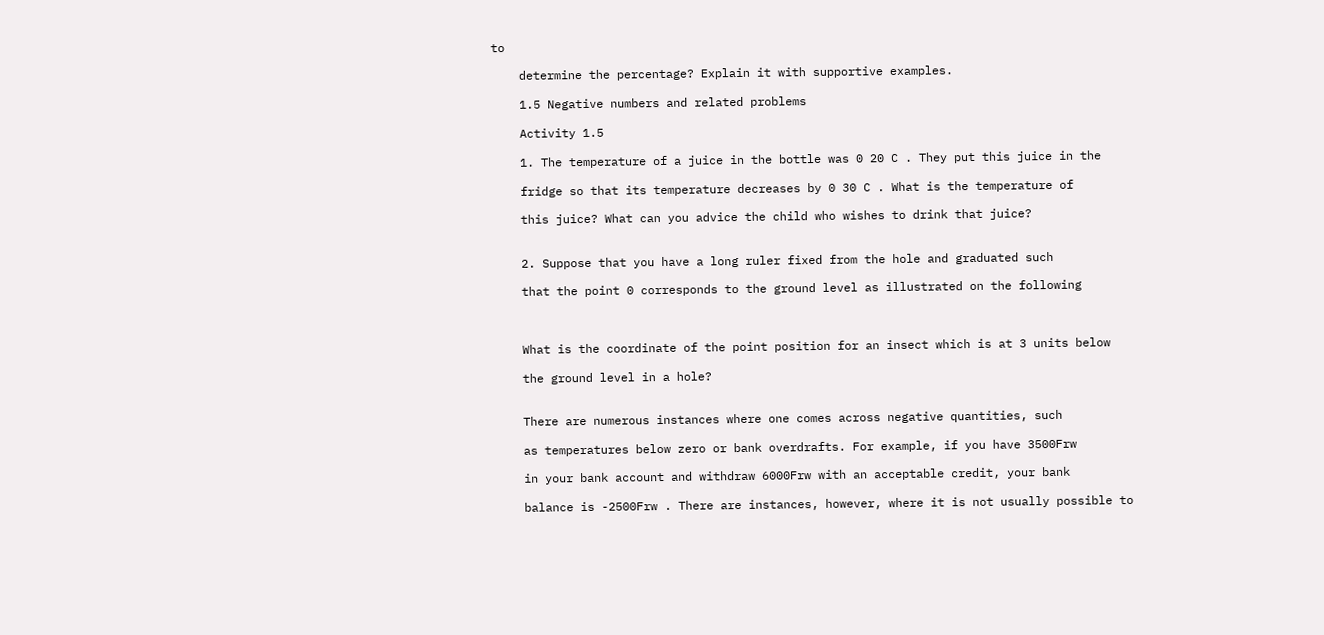to

    determine the percentage? Explain it with supportive examples.

    1.5 Negative numbers and related problems

    Activity 1.5

    1. The temperature of a juice in the bottle was 0 20 C . They put this juice in the

    fridge so that its temperature decreases by 0 30 C . What is the temperature of

    this juice? What can you advice the child who wishes to drink that juice?


    2. Suppose that you have a long ruler fixed from the hole and graduated such

    that the point 0 corresponds to the ground level as illustrated on the following



    What is the coordinate of the point position for an insect which is at 3 units below

    the ground level in a hole?


    There are numerous instances where one comes across negative quantities, such

    as temperatures below zero or bank overdrafts. For example, if you have 3500Frw

    in your bank account and withdraw 6000Frw with an acceptable credit, your bank

    balance is -2500Frw . There are instances, however, where it is not usually possible to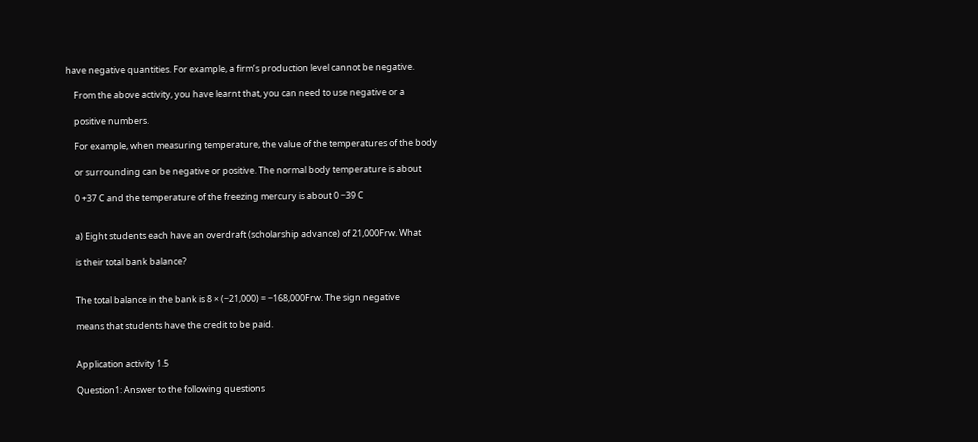have negative quantities. For example, a firm’s production level cannot be negative.

    From the above activity, you have learnt that, you can need to use negative or a

    positive numbers.

    For example, when measuring temperature, the value of the temperatures of the body

    or surrounding can be negative or positive. The normal body temperature is about

    0 +37 C and the temperature of the freezing mercury is about 0 −39 C


    a) Eight students each have an overdraft (scholarship advance) of 21,000Frw. What

    is their total bank balance?


    The total balance in the bank is 8 × (−21,000) = −168,000Frw. The sign negative

    means that students have the credit to be paid.


    Application activity 1.5

    Question1: Answer to the following questions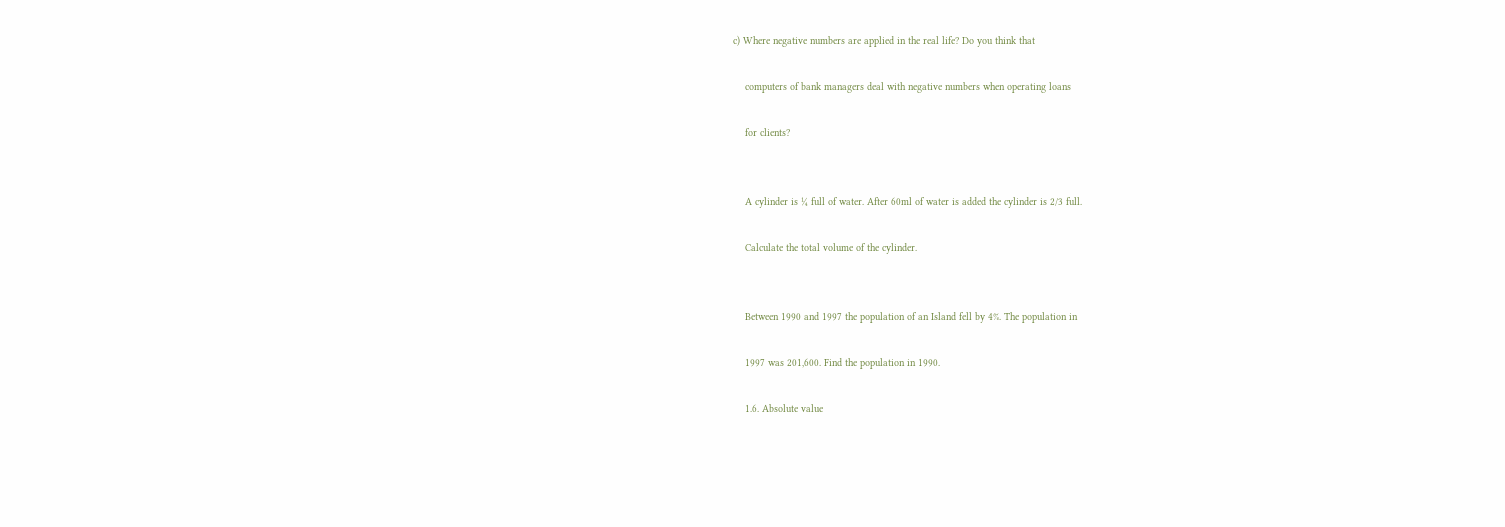c) Where negative numbers are applied in the real life? Do you think that

    computers of bank managers deal with negative numbers when operating loans

    for clients?


    A cylinder is ¼ full of water. After 60ml of water is added the cylinder is 2/3 full.

    Calculate the total volume of the cylinder.


    Between 1990 and 1997 the population of an Island fell by 4%. The population in

    1997 was 201,600. Find the population in 1990.

    1.6. Absolute value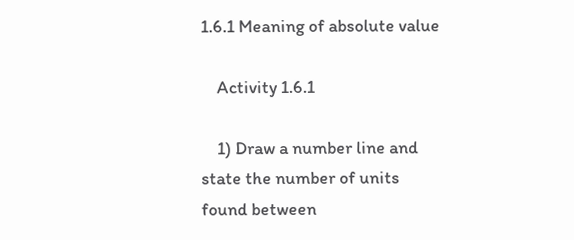1.6.1 Meaning of absolute value

    Activity 1.6.1

    1) Draw a number line and state the number of units found between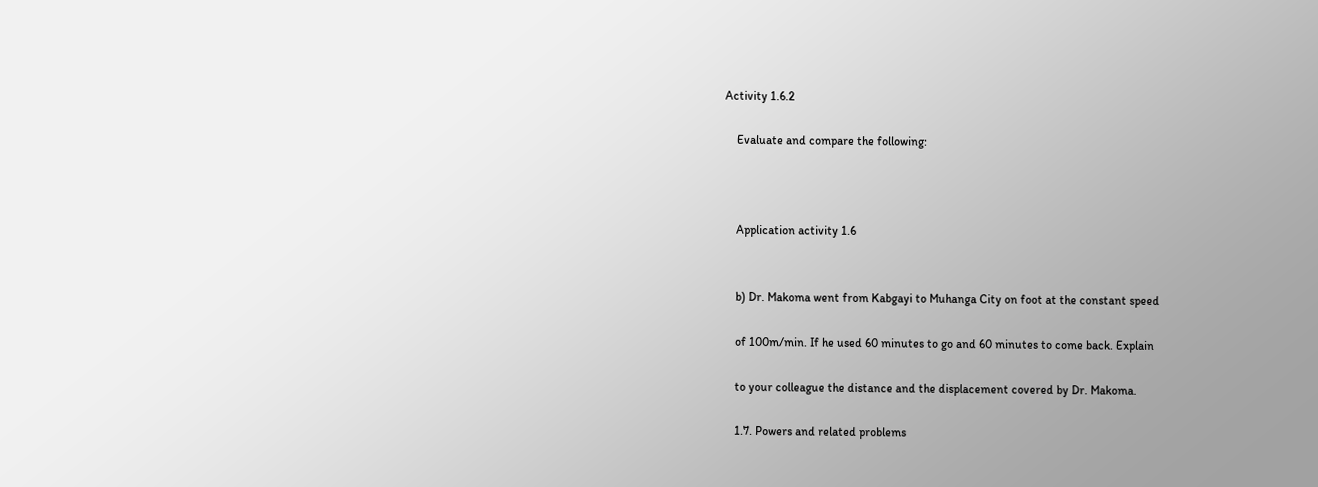Activity 1.6.2

    Evaluate and compare the following:



    Application activity 1.6


    b) Dr. Makoma went from Kabgayi to Muhanga City on foot at the constant speed

    of 100m/min. If he used 60 minutes to go and 60 minutes to come back. Explain

    to your colleague the distance and the displacement covered by Dr. Makoma.

    1.7. Powers and related problems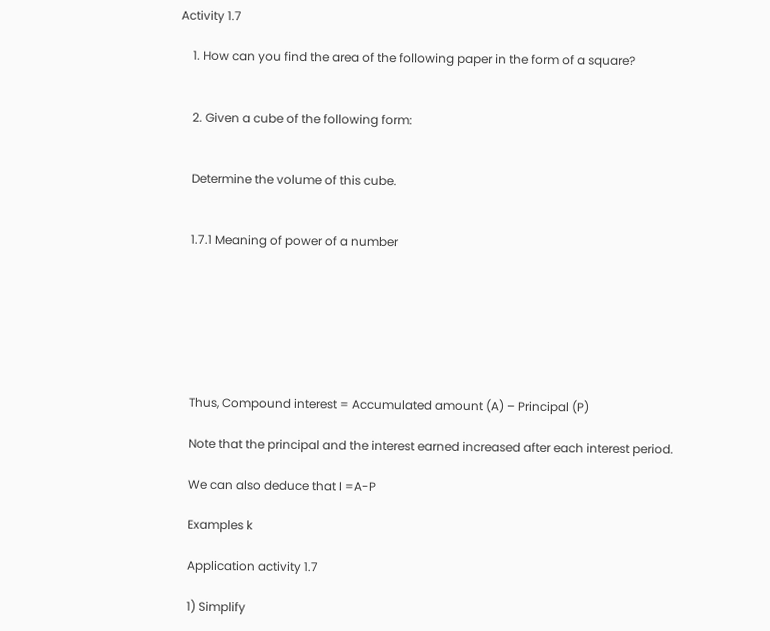Activity 1.7

    1. How can you find the area of the following paper in the form of a square?


    2. Given a cube of the following form:


    Determine the volume of this cube.


    1.7.1 Meaning of power of a number







    Thus, Compound interest = Accumulated amount (A) – Principal (P)

    Note that the principal and the interest earned increased after each interest period.

    We can also deduce that I =A-P

    Examples k

    Application activity 1.7

    1) Simplify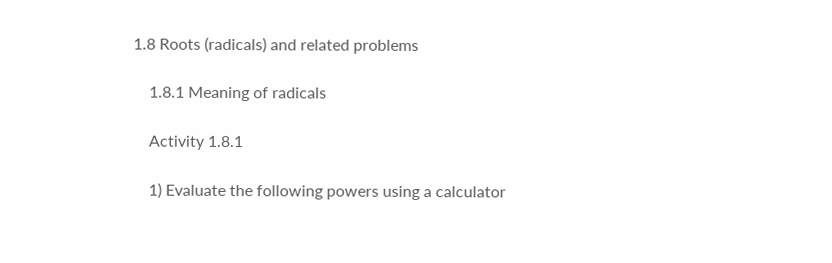1.8 Roots (radicals) and related problems

    1.8.1 Meaning of radicals

    Activity 1.8.1

    1) Evaluate the following powers using a calculator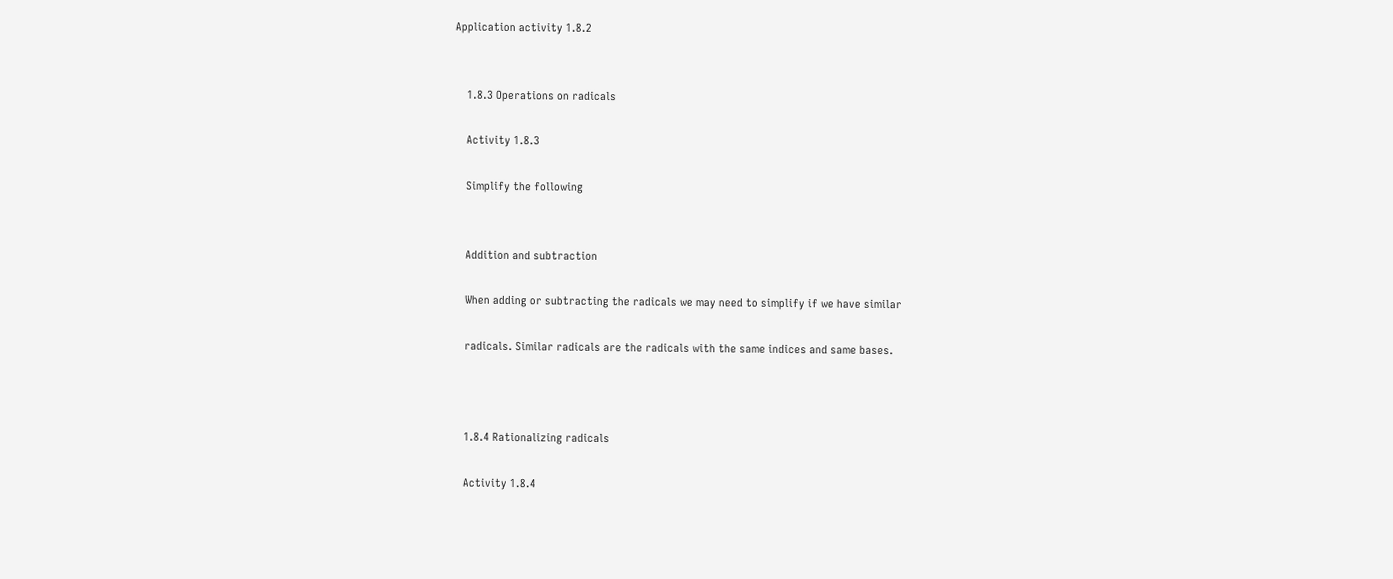Application activity 1.8.2


    1.8.3 Operations on radicals

    Activity 1.8.3

    Simplify the following


    Addition and subtraction

    When adding or subtracting the radicals we may need to simplify if we have similar

    radicals. Similar radicals are the radicals with the same indices and same bases.



    1.8.4 Rationalizing radicals

    Activity 1.8.4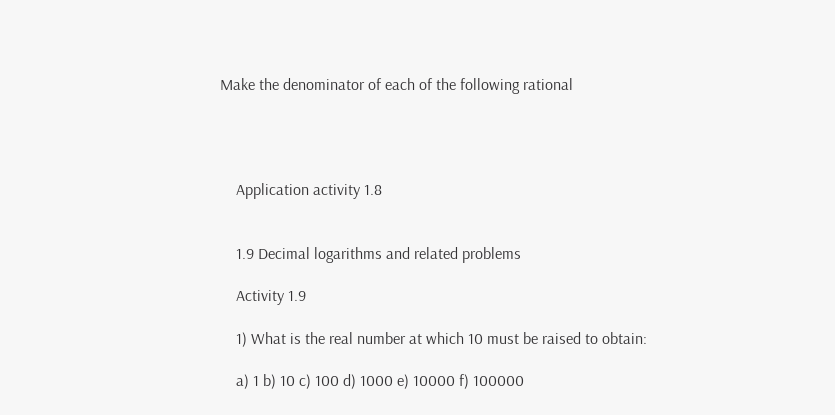Make the denominator of each of the following rational




    Application activity 1.8


    1.9 Decimal logarithms and related problems

    Activity 1.9

    1) What is the real number at which 10 must be raised to obtain:

    a) 1 b) 10 c) 100 d) 1000 e) 10000 f) 100000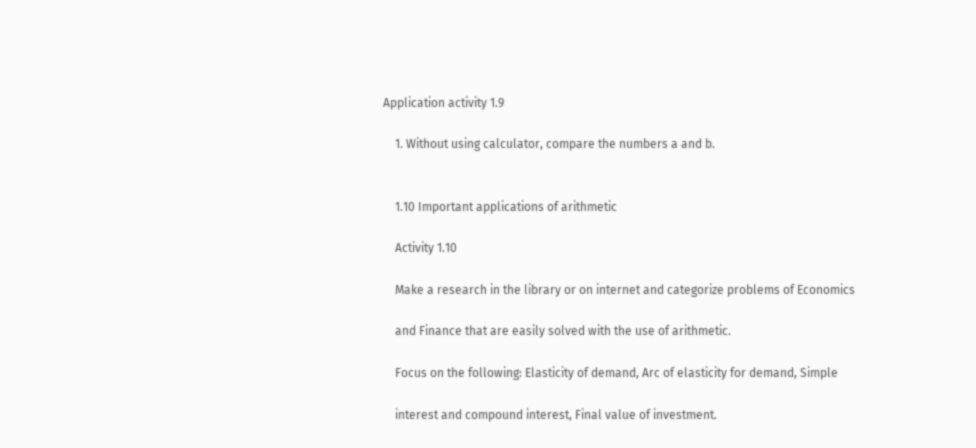Application activity 1.9

    1. Without using calculator, compare the numbers a and b.


    1.10 Important applications of arithmetic

    Activity 1.10

    Make a research in the library or on internet and categorize problems of Economics

    and Finance that are easily solved with the use of arithmetic.

    Focus on the following: Elasticity of demand, Arc of elasticity for demand, Simple

    interest and compound interest, Final value of investment.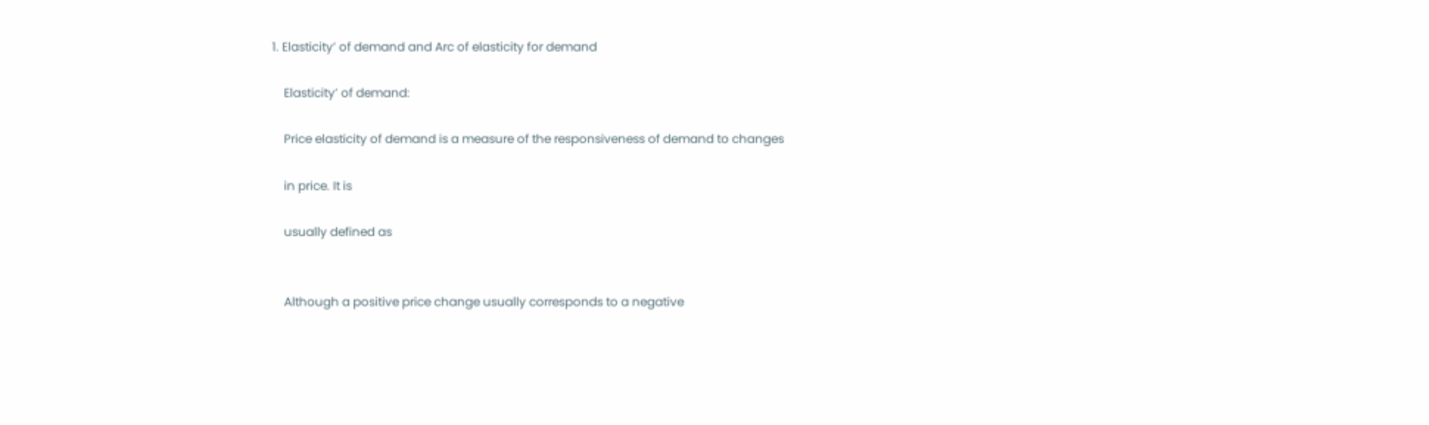1. Elasticity’ of demand and Arc of elasticity for demand

    Elasticity’ of demand:

    Price elasticity of demand is a measure of the responsiveness of demand to changes

    in price. It is

    usually defined as


    Although a positive price change usually corresponds to a negative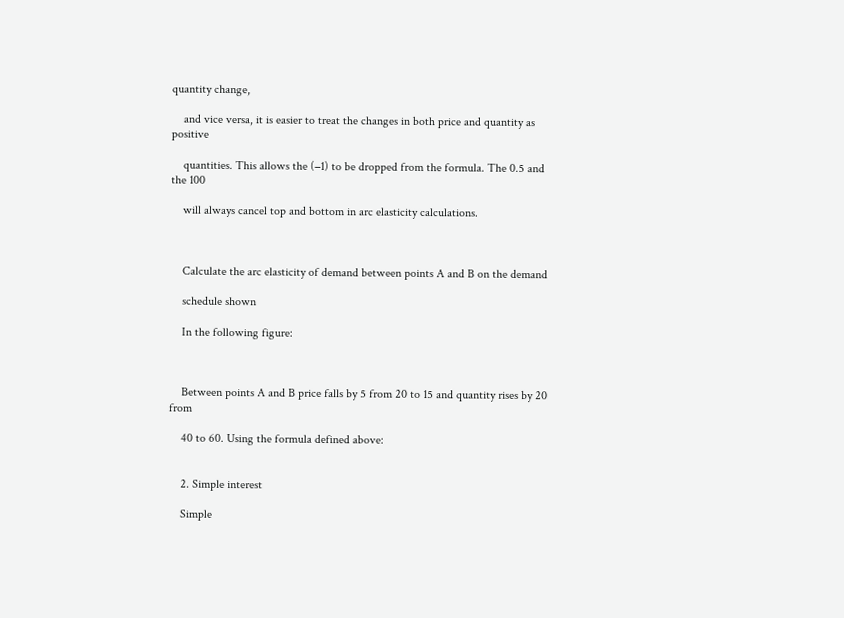quantity change,

    and vice versa, it is easier to treat the changes in both price and quantity as positive

    quantities. This allows the (−1) to be dropped from the formula. The 0.5 and the 100

    will always cancel top and bottom in arc elasticity calculations.



    Calculate the arc elasticity of demand between points A and B on the demand

    schedule shown

    In the following figure:



    Between points A and B price falls by 5 from 20 to 15 and quantity rises by 20 from

    40 to 60. Using the formula defined above:


    2. Simple interest

    Simple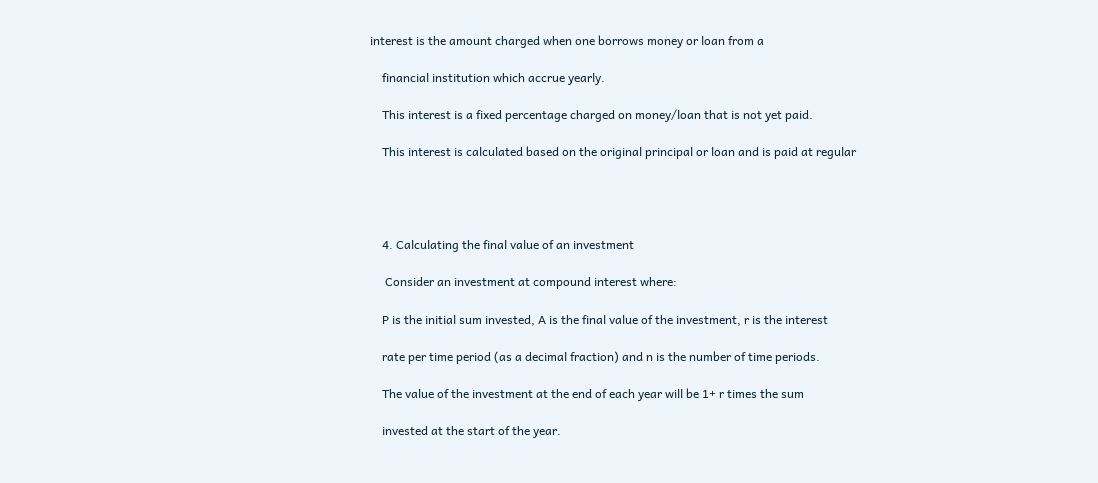interest is the amount charged when one borrows money or loan from a

    financial institution which accrue yearly.

    This interest is a fixed percentage charged on money/loan that is not yet paid.

    This interest is calculated based on the original principal or loan and is paid at regular




    4. Calculating the final value of an investment

     Consider an investment at compound interest where:

    P is the initial sum invested, A is the final value of the investment, r is the interest

    rate per time period (as a decimal fraction) and n is the number of time periods.

    The value of the investment at the end of each year will be 1+ r times the sum

    invested at the start of the year.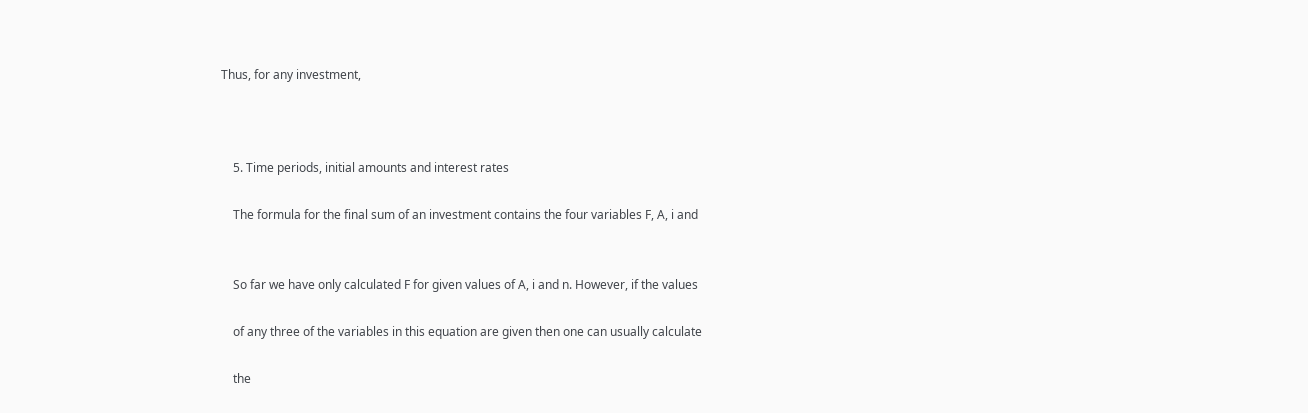Thus, for any investment,



    5. Time periods, initial amounts and interest rates

    The formula for the final sum of an investment contains the four variables F, A, i and


    So far we have only calculated F for given values of A, i and n. However, if the values

    of any three of the variables in this equation are given then one can usually calculate

    the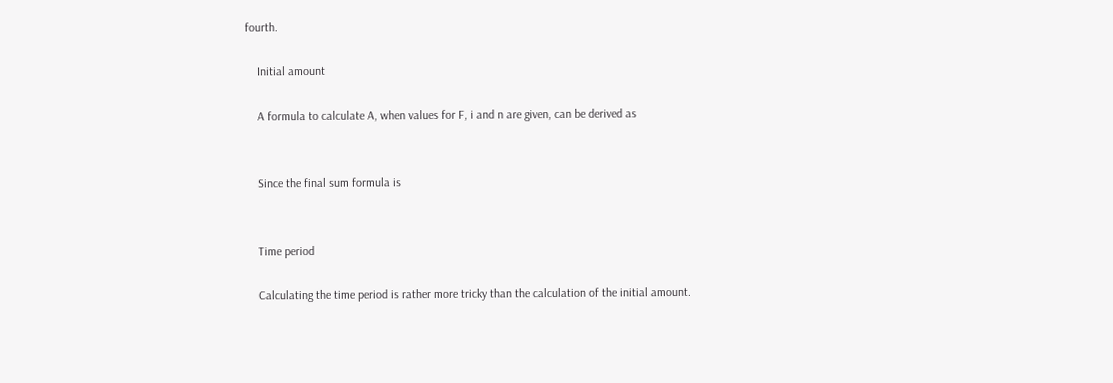fourth.

    Initial amount

    A formula to calculate A, when values for F, i and n are given, can be derived as


    Since the final sum formula is


    Time period

    Calculating the time period is rather more tricky than the calculation of the initial amount.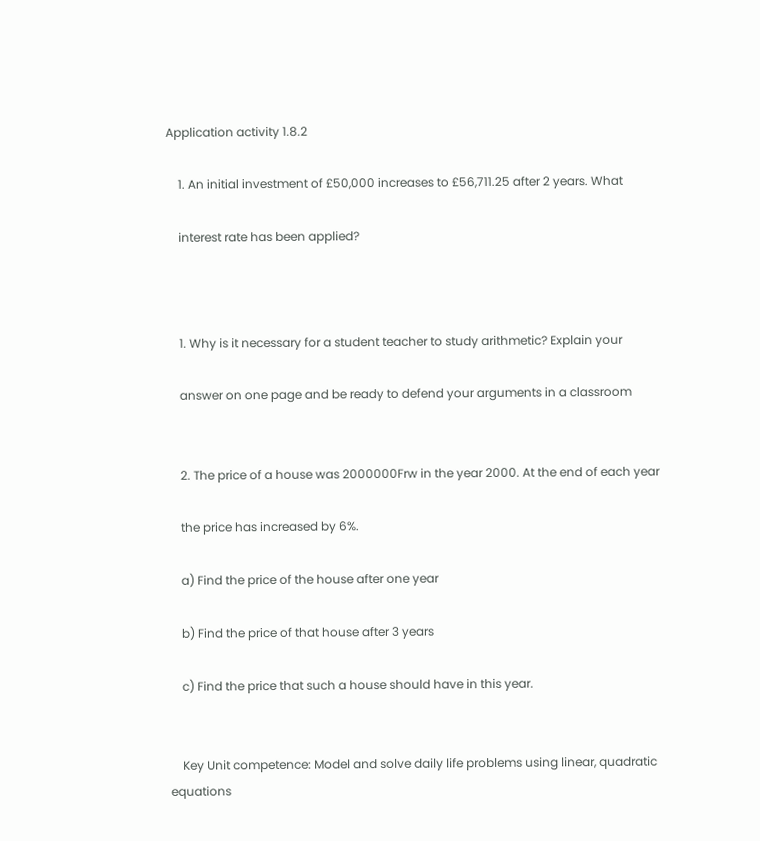Application activity 1.8.2

    1. An initial investment of £50,000 increases to £56,711.25 after 2 years. What

    interest rate has been applied?



    1. Why is it necessary for a student teacher to study arithmetic? Explain your

    answer on one page and be ready to defend your arguments in a classroom


    2. The price of a house was 2000000Frw in the year 2000. At the end of each year

    the price has increased by 6%.

    a) Find the price of the house after one year

    b) Find the price of that house after 3 years

    c) Find the price that such a house should have in this year.


    Key Unit competence: Model and solve daily life problems using linear, quadratic equations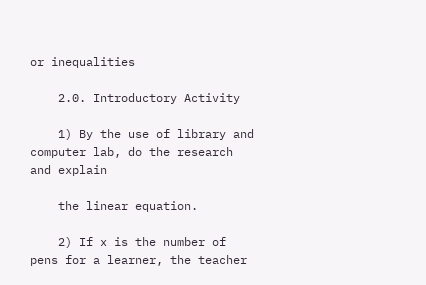or inequalities

    2.0. Introductory Activity

    1) By the use of library and computer lab, do the research and explain

    the linear equation.

    2) If x is the number of pens for a learner, the teacher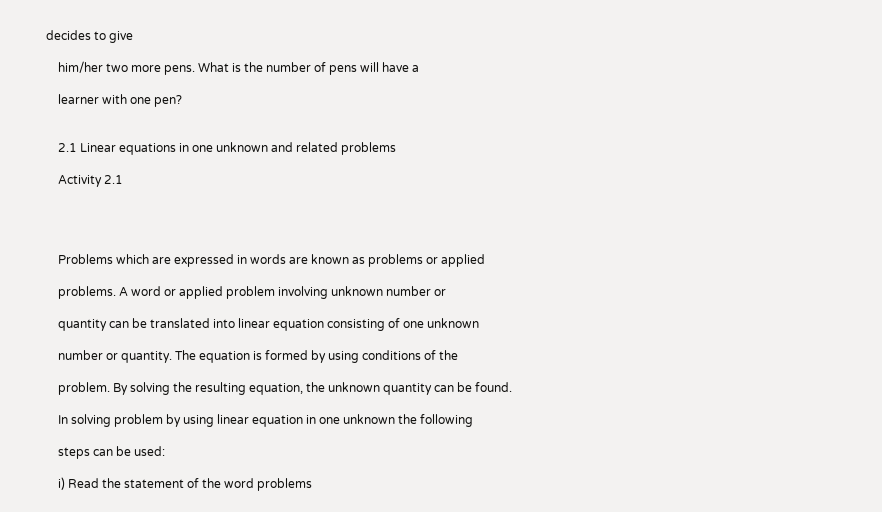decides to give

    him/her two more pens. What is the number of pens will have a

    learner with one pen?


    2.1 Linear equations in one unknown and related problems

    Activity 2.1




    Problems which are expressed in words are known as problems or applied

    problems. A word or applied problem involving unknown number or

    quantity can be translated into linear equation consisting of one unknown

    number or quantity. The equation is formed by using conditions of the

    problem. By solving the resulting equation, the unknown quantity can be found.

    In solving problem by using linear equation in one unknown the following

    steps can be used:

    i) Read the statement of the word problems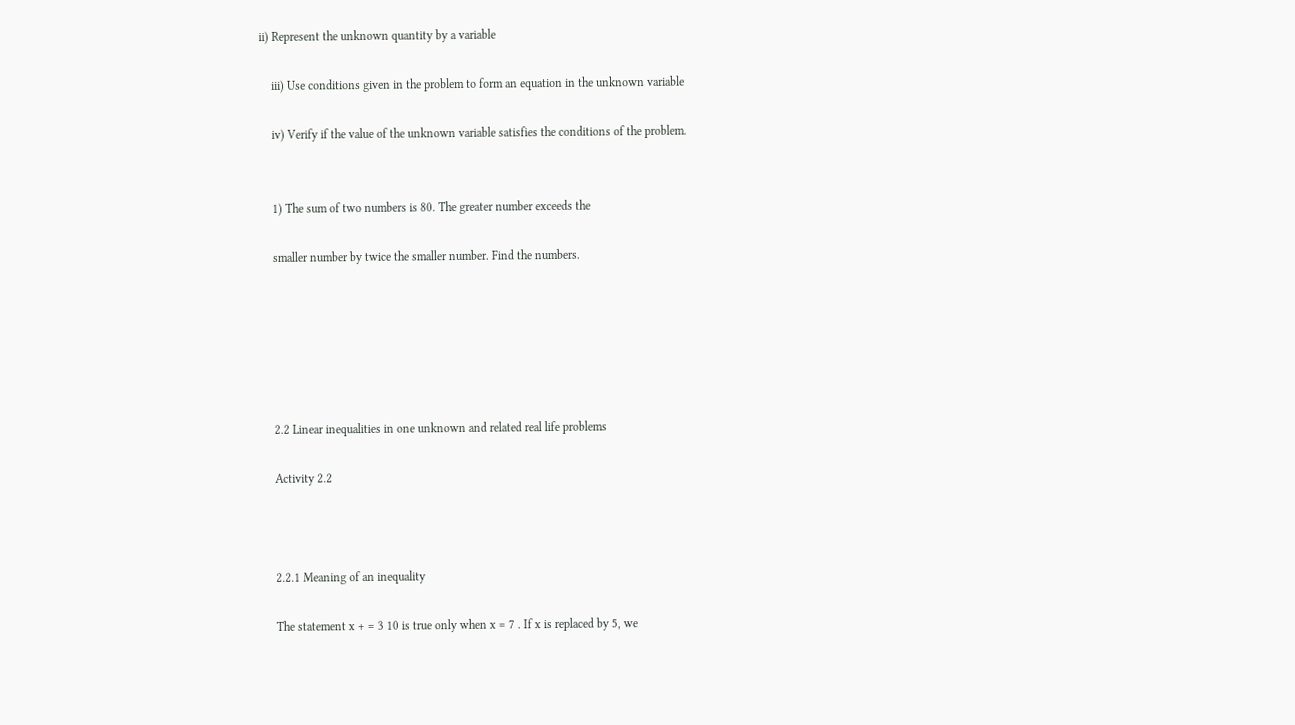ii) Represent the unknown quantity by a variable

    iii) Use conditions given in the problem to form an equation in the unknown variable

    iv) Verify if the value of the unknown variable satisfies the conditions of the problem.


    1) The sum of two numbers is 80. The greater number exceeds the

    smaller number by twice the smaller number. Find the numbers.






    2.2 Linear inequalities in one unknown and related real life problems

    Activity 2.2



    2.2.1 Meaning of an inequality

    The statement x + = 3 10 is true only when x = 7 . If x is replaced by 5, we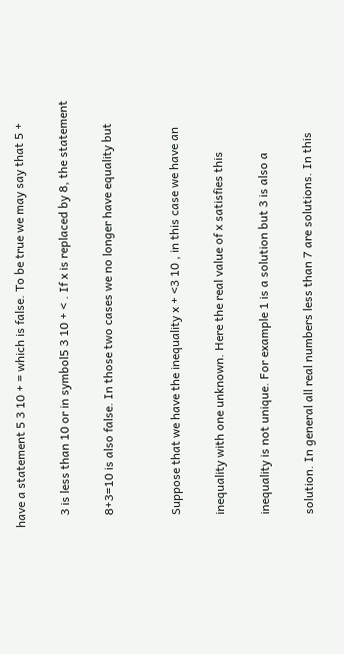have a statement 5 3 10 + = which is false. To be true we may say that 5 +

    3 is less than 10 or in symbol5 3 10 + < . If x is replaced by 8, the statement

    8+3=10 is also false. In those two cases we no longer have equality but


    Suppose that we have the inequality x + <3 10 , in this case we have an

    inequality with one unknown. Here the real value of x satisfies this

    inequality is not unique. For example 1 is a solution but 3 is also a

    solution. In general all real numbers less than 7 are solutions. In this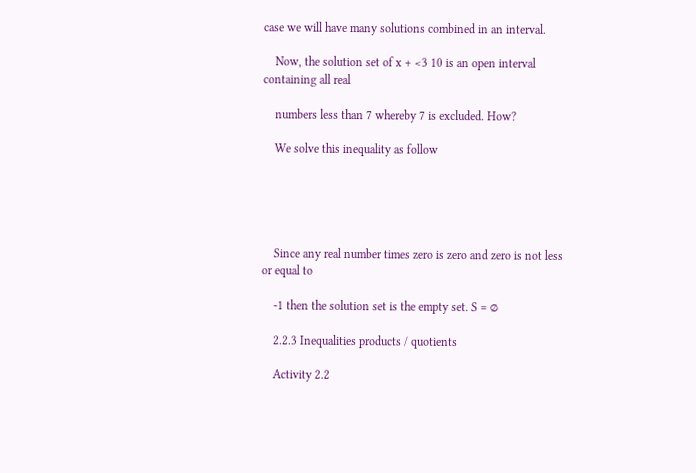case we will have many solutions combined in an interval.

    Now, the solution set of x + <3 10 is an open interval containing all real

    numbers less than 7 whereby 7 is excluded. How?

    We solve this inequality as follow





    Since any real number times zero is zero and zero is not less or equal to

    -1 then the solution set is the empty set. S = ∅

    2.2.3 Inequalities products / quotients

    Activity 2.2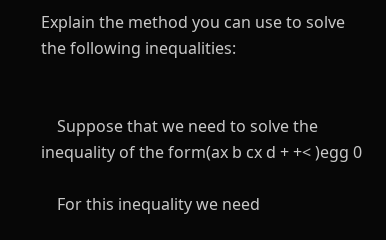Explain the method you can use to solve the following inequalities:


    Suppose that we need to solve the inequality of the form(ax b cx d + +< )egg 0

    For this inequality we need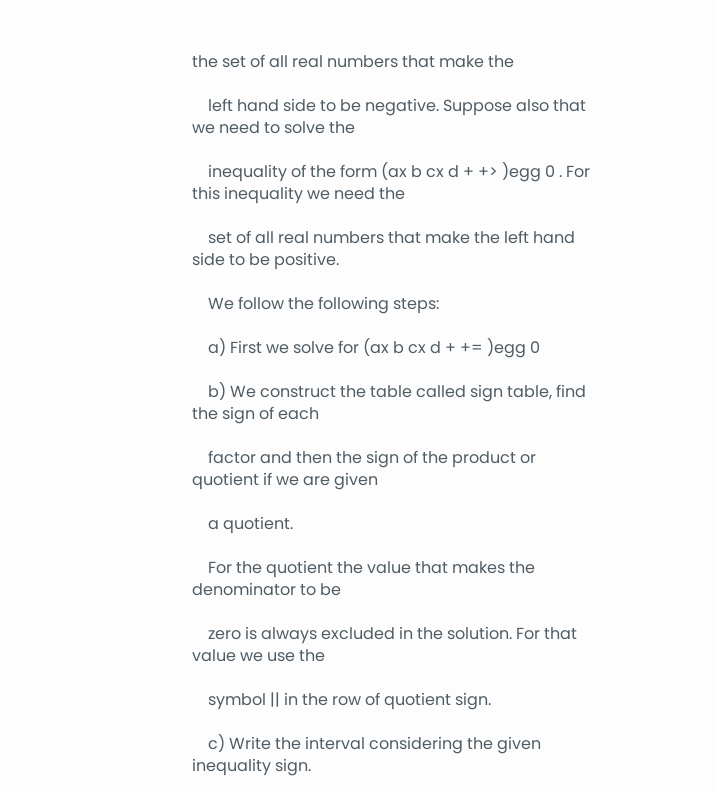the set of all real numbers that make the

    left hand side to be negative. Suppose also that we need to solve the

    inequality of the form (ax b cx d + +> )egg 0 . For this inequality we need the

    set of all real numbers that make the left hand side to be positive.

    We follow the following steps:

    a) First we solve for (ax b cx d + += )egg 0

    b) We construct the table called sign table, find the sign of each

    factor and then the sign of the product or quotient if we are given

    a quotient.

    For the quotient the value that makes the denominator to be

    zero is always excluded in the solution. For that value we use the

    symbol || in the row of quotient sign.

    c) Write the interval considering the given inequality sign.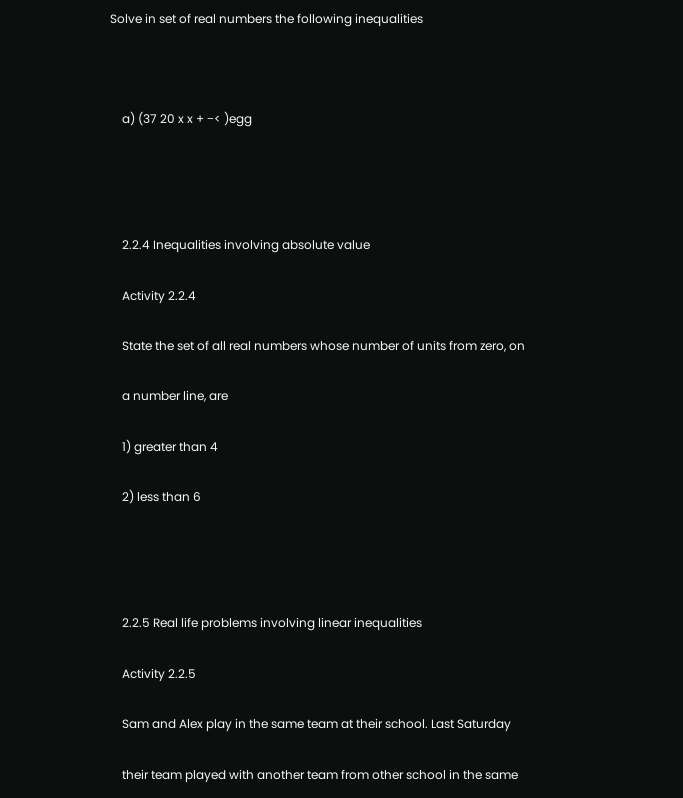Solve in set of real numbers the following inequalities



    a) (37 20 x x + −< )egg




    2.2.4 Inequalities involving absolute value

    Activity 2.2.4

    State the set of all real numbers whose number of units from zero, on

    a number line, are

    1) greater than 4

    2) less than 6




    2.2.5 Real life problems involving linear inequalities

    Activity 2.2.5

    Sam and Alex play in the same team at their school. Last Saturday

    their team played with another team from other school in the same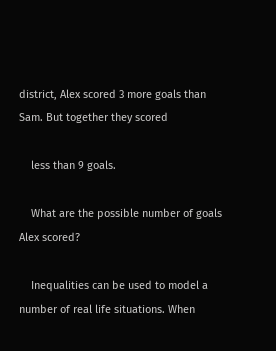district, Alex scored 3 more goals than Sam. But together they scored

    less than 9 goals.

    What are the possible number of goals Alex scored?

    Inequalities can be used to model a number of real life situations. When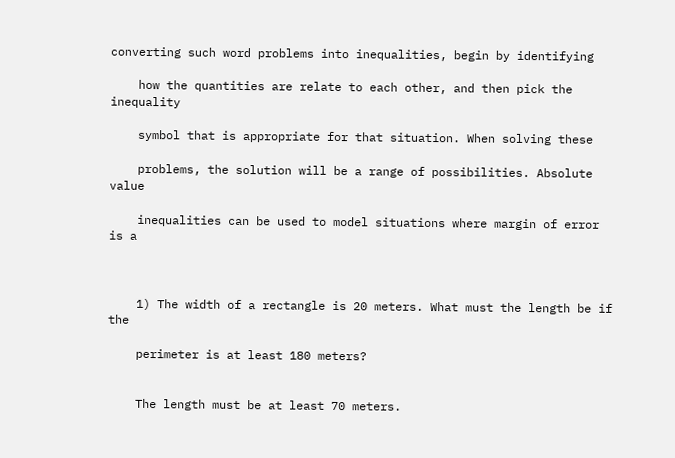converting such word problems into inequalities, begin by identifying

    how the quantities are relate to each other, and then pick the inequality

    symbol that is appropriate for that situation. When solving these

    problems, the solution will be a range of possibilities. Absolute value

    inequalities can be used to model situations where margin of error is a



    1) The width of a rectangle is 20 meters. What must the length be if the

    perimeter is at least 180 meters?


    The length must be at least 70 meters.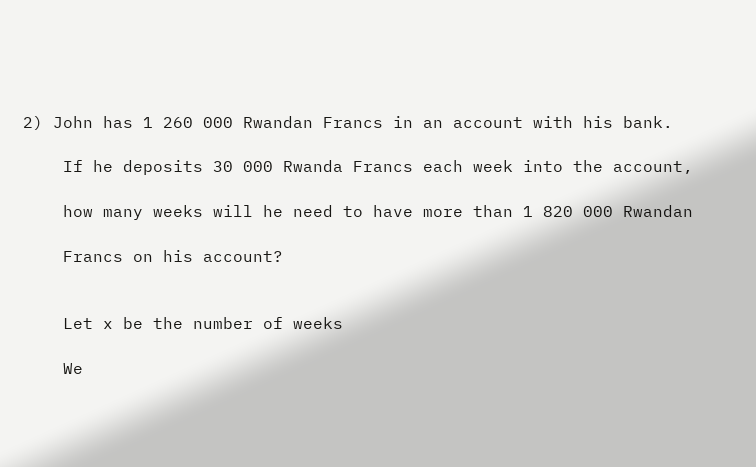2) John has 1 260 000 Rwandan Francs in an account with his bank.

    If he deposits 30 000 Rwanda Francs each week into the account,

    how many weeks will he need to have more than 1 820 000 Rwandan

    Francs on his account?


    Let x be the number of weeks

    We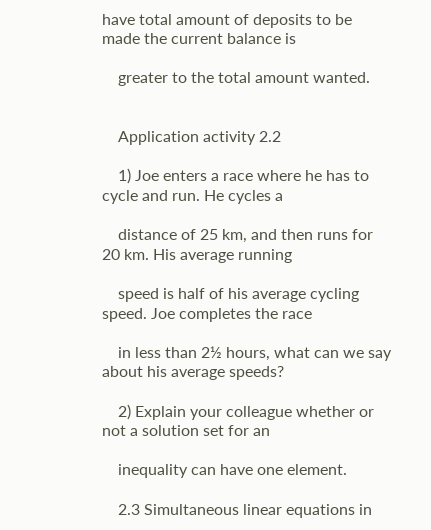have total amount of deposits to be made the current balance is

    greater to the total amount wanted.


    Application activity 2.2

    1) Joe enters a race where he has to cycle and run. He cycles a

    distance of 25 km, and then runs for 20 km. His average running

    speed is half of his average cycling speed. Joe completes the race

    in less than 2½ hours, what can we say about his average speeds?

    2) Explain your colleague whether or not a solution set for an

    inequality can have one element.

    2.3 Simultaneous linear equations in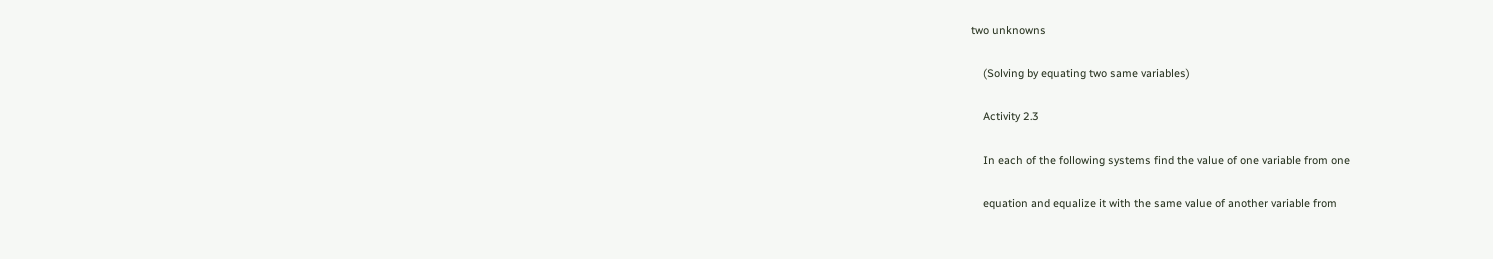two unknowns

    (Solving by equating two same variables)

    Activity 2.3

    In each of the following systems find the value of one variable from one

    equation and equalize it with the same value of another variable from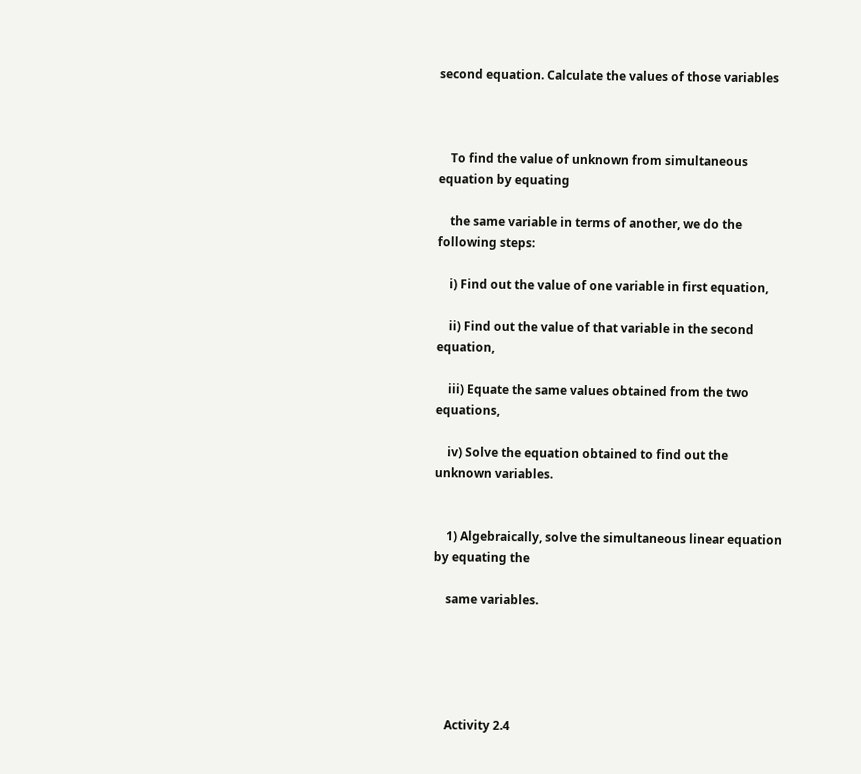second equation. Calculate the values of those variables



    To find the value of unknown from simultaneous equation by equating

    the same variable in terms of another, we do the following steps:

    i) Find out the value of one variable in first equation,

    ii) Find out the value of that variable in the second equation,

    iii) Equate the same values obtained from the two equations,

    iv) Solve the equation obtained to find out the unknown variables.


    1) Algebraically, solve the simultaneous linear equation by equating the

    same variables.





    Activity 2.4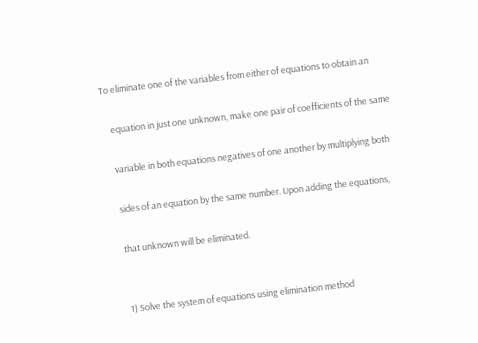To eliminate one of the variables from either of equations to obtain an

    equation in just one unknown, make one pair of coefficients of the same

    variable in both equations negatives of one another by multiplying both

    sides of an equation by the same number. Upon adding the equations,

    that unknown will be eliminated.


    1) Solve the system of equations using elimination method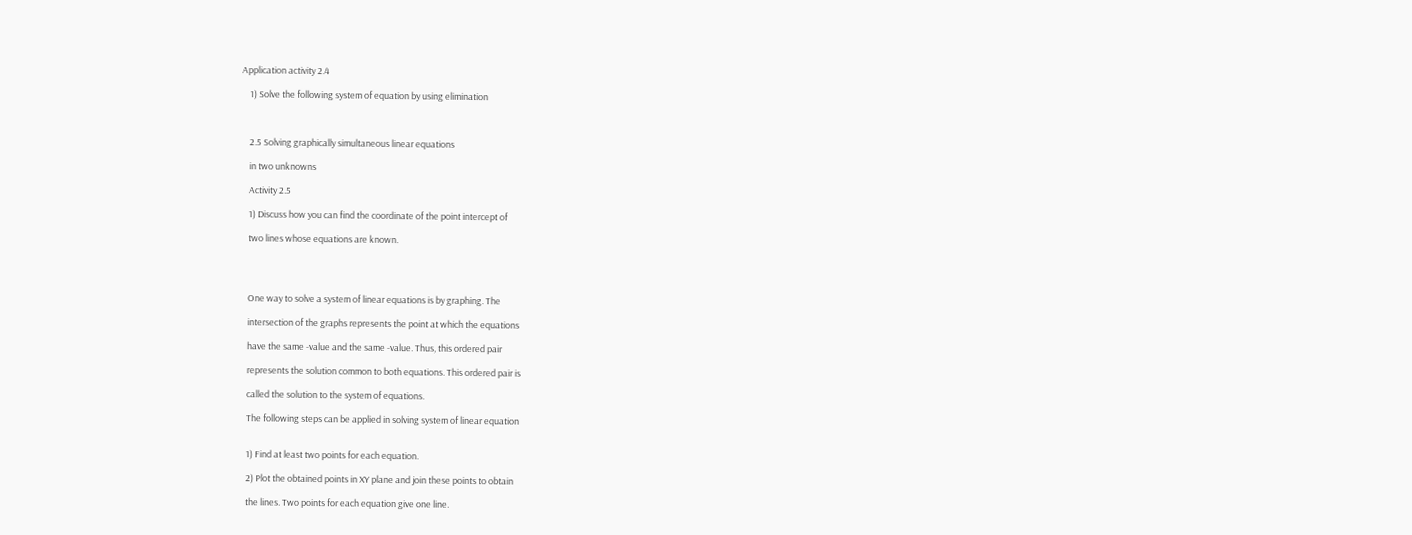Application activity 2.4

    1) Solve the following system of equation by using elimination



    2.5 Solving graphically simultaneous linear equations

    in two unknowns

    Activity 2.5

    1) Discuss how you can find the coordinate of the point intercept of

    two lines whose equations are known.




    One way to solve a system of linear equations is by graphing. The

    intersection of the graphs represents the point at which the equations

    have the same -value and the same -value. Thus, this ordered pair

    represents the solution common to both equations. This ordered pair is

    called the solution to the system of equations.

    The following steps can be applied in solving system of linear equation


    1) Find at least two points for each equation.

    2) Plot the obtained points in XY plane and join these points to obtain

    the lines. Two points for each equation give one line.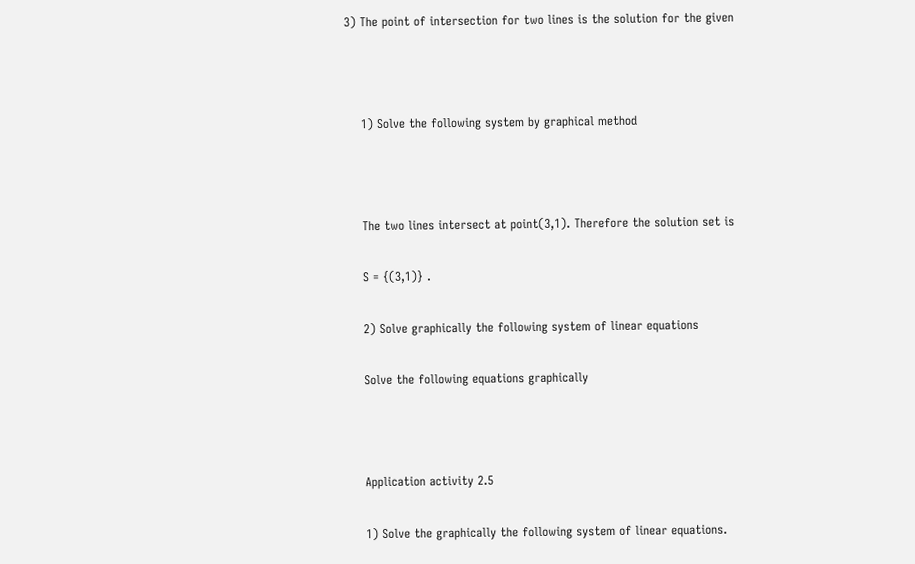3) The point of intersection for two lines is the solution for the given



    1) Solve the following system by graphical method



    The two lines intersect at point(3,1). Therefore the solution set is

    S = {(3,1)} .

    2) Solve graphically the following system of linear equations

    Solve the following equations graphically



    Application activity 2.5

    1) Solve the graphically the following system of linear equations.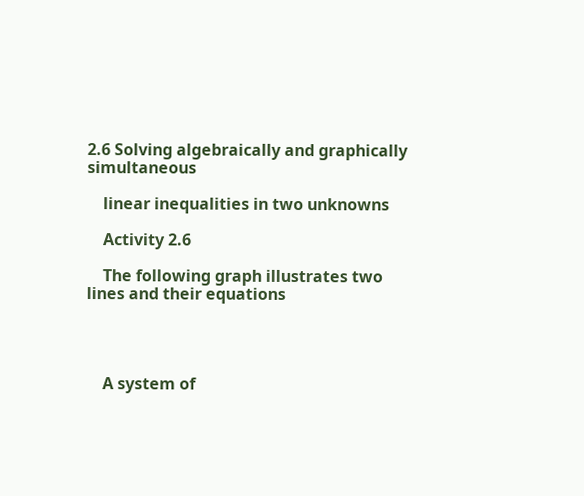2.6 Solving algebraically and graphically simultaneous

    linear inequalities in two unknowns

    Activity 2.6

    The following graph illustrates two lines and their equations




    A system of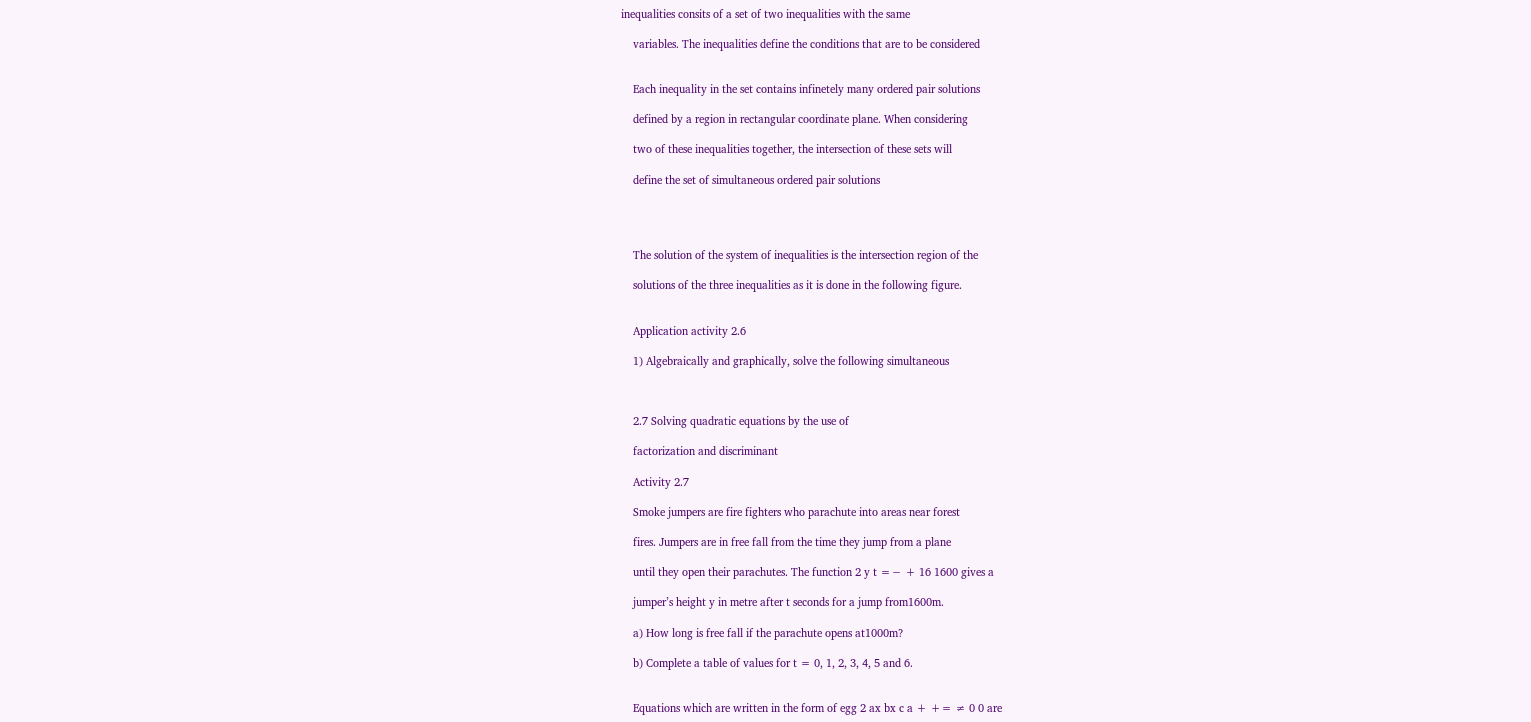inequalities consits of a set of two inequalities with the same

    variables. The inequalities define the conditions that are to be considered


    Each inequality in the set contains infinetely many ordered pair solutions

    defined by a region in rectangular coordinate plane. When considering

    two of these inequalities together, the intersection of these sets will

    define the set of simultaneous ordered pair solutions




    The solution of the system of inequalities is the intersection region of the

    solutions of the three inequalities as it is done in the following figure.


    Application activity 2.6

    1) Algebraically and graphically, solve the following simultaneous



    2.7 Solving quadratic equations by the use of

    factorization and discriminant

    Activity 2.7

    Smoke jumpers are fire fighters who parachute into areas near forest

    fires. Jumpers are in free fall from the time they jump from a plane

    until they open their parachutes. The function 2 y t =− + 16 1600 gives a

    jumper’s height y in metre after t seconds for a jump from1600m.

    a) How long is free fall if the parachute opens at1000m?

    b) Complete a table of values for t = 0, 1, 2, 3, 4, 5 and 6.


    Equations which are written in the form of egg 2 ax bx c a + += ≠ 0 0 are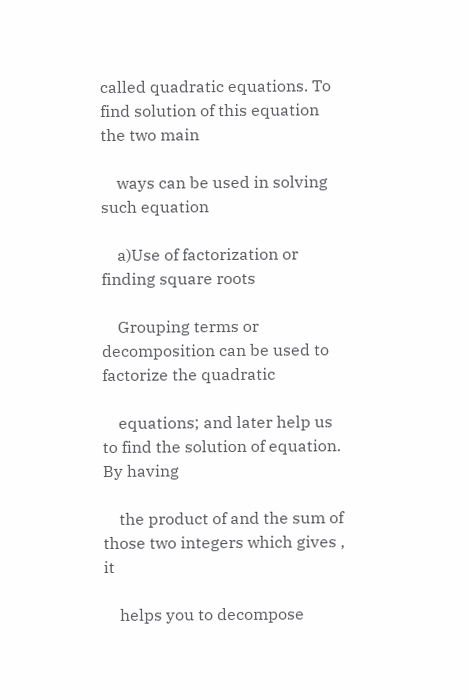called quadratic equations. To find solution of this equation the two main

    ways can be used in solving such equation

    a)Use of factorization or finding square roots

    Grouping terms or decomposition can be used to factorize the quadratic

    equations; and later help us to find the solution of equation. By having

    the product of and the sum of those two integers which gives , it

    helps you to decompose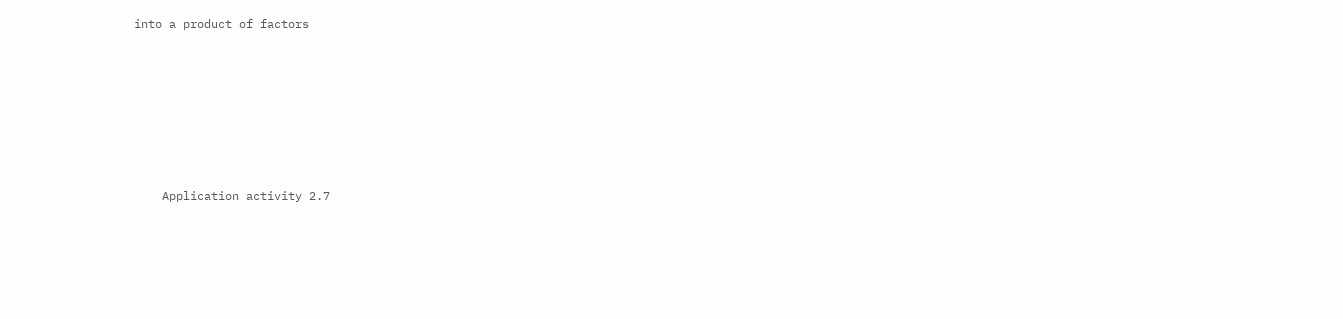into a product of factors







    Application activity 2.7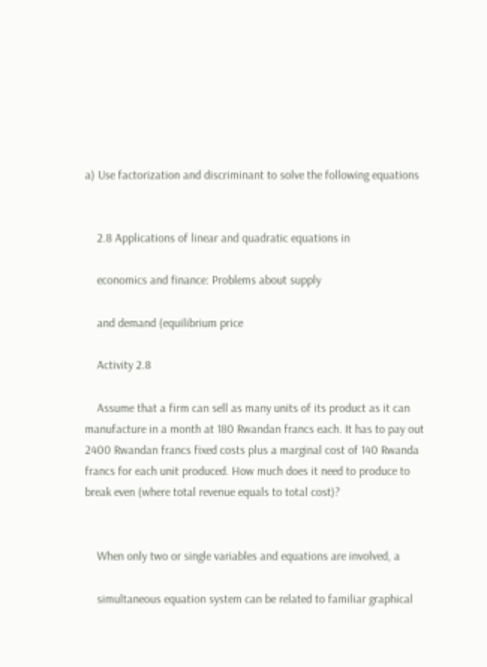a) Use factorization and discriminant to solve the following equations


    2.8 Applications of linear and quadratic equations in

    economics and finance: Problems about supply

    and demand (equilibrium price

    Activity 2.8

    Assume that a firm can sell as many units of its product as it can manufacture in a month at 180 Rwandan francs each. It has to pay out 2400 Rwandan francs fixed costs plus a marginal cost of 140 Rwanda francs for each unit produced. How much does it need to produce to break even (where total revenue equals to total cost)?


    When only two or single variables and equations are involved, a

    simultaneous equation system can be related to familiar graphical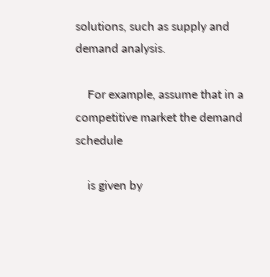solutions, such as supply and demand analysis.

    For example, assume that in a competitive market the demand schedule

    is given by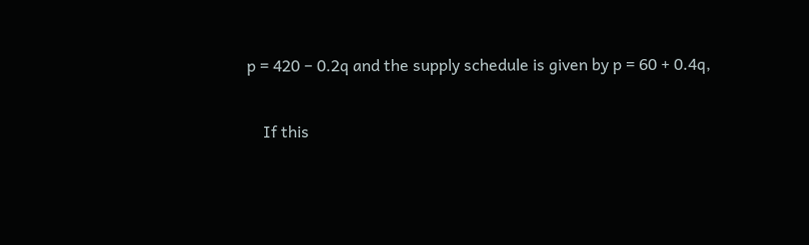p = 420 − 0.2q and the supply schedule is given by p = 60 + 0.4q,

    If this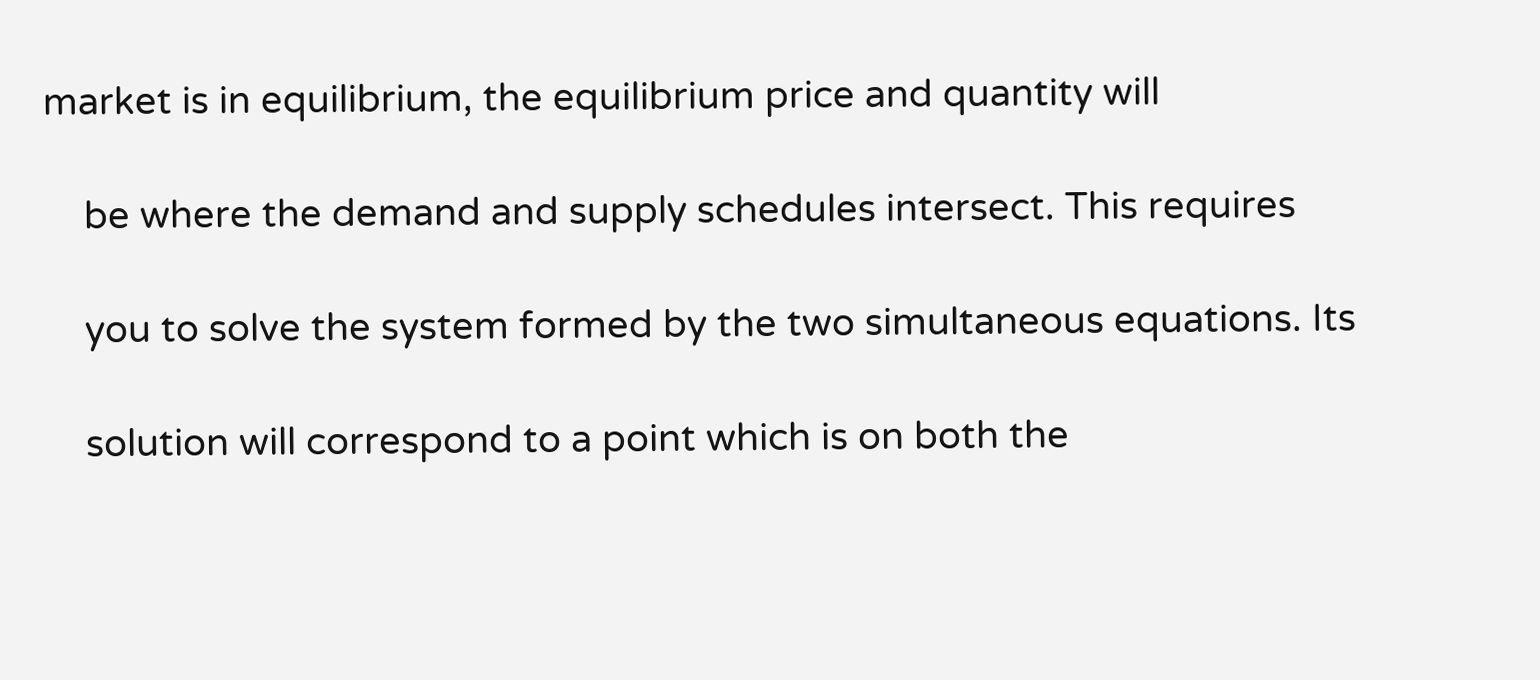market is in equilibrium, the equilibrium price and quantity will

    be where the demand and supply schedules intersect. This requires

    you to solve the system formed by the two simultaneous equations. Its

    solution will correspond to a point which is on both the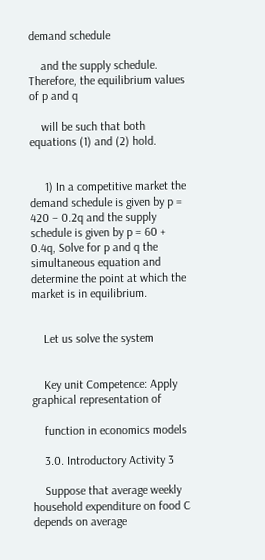demand schedule

    and the supply schedule. Therefore, the equilibrium values of p and q

    will be such that both equations (1) and (2) hold.


     1) In a competitive market the demand schedule is given by p = 420 − 0.2q and the supply schedule is given by p = 60 + 0.4q, Solve for p and q the simultaneous equation and determine the point at which the market is in equilibrium.


    Let us solve the system


    Key unit Competence: Apply graphical representation of

    function in economics models

    3.0. Introductory Activity 3

    Suppose that average weekly household expenditure on food C depends on average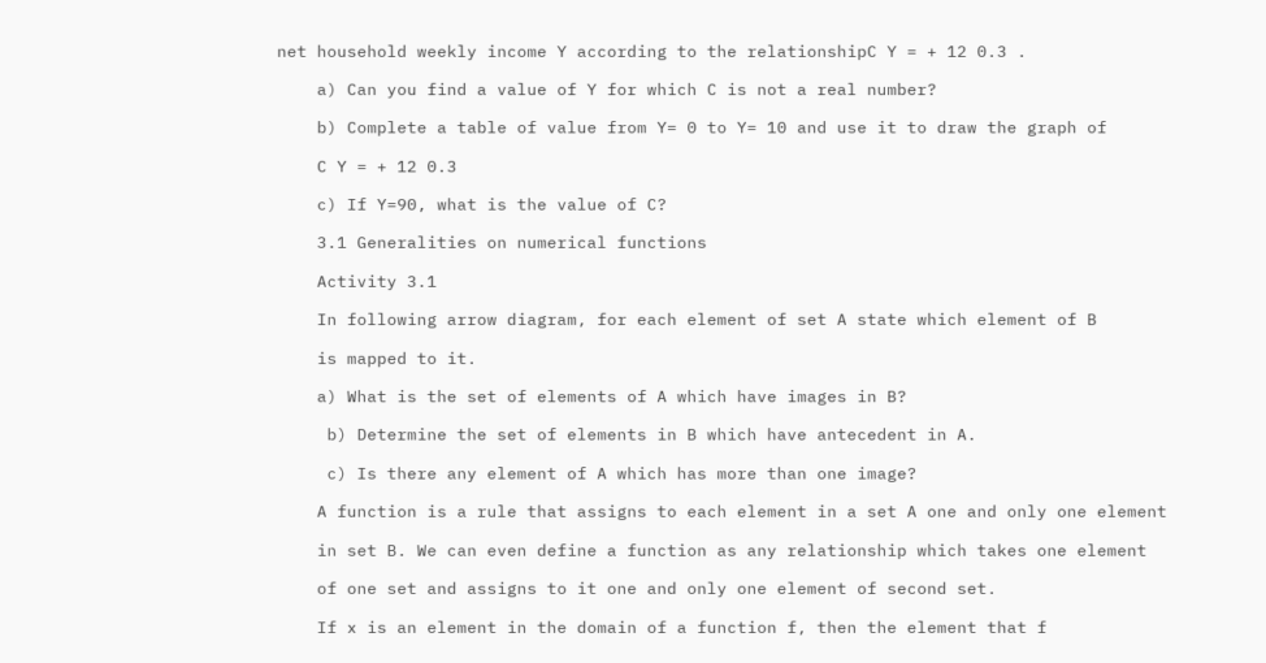net household weekly income Y according to the relationshipC Y = + 12 0.3 .

    a) Can you find a value of Y for which C is not a real number?

    b) Complete a table of value from Y= 0 to Y= 10 and use it to draw the graph of

    C Y = + 12 0.3

    c) If Y=90, what is the value of C?

    3.1 Generalities on numerical functions

    Activity 3.1

    In following arrow diagram, for each element of set A state which element of B

    is mapped to it.

    a) What is the set of elements of A which have images in B?

     b) Determine the set of elements in B which have antecedent in A.

     c) Is there any element of A which has more than one image?

    A function is a rule that assigns to each element in a set A one and only one element

    in set B. We can even define a function as any relationship which takes one element

    of one set and assigns to it one and only one element of second set.

    If x is an element in the domain of a function f, then the element that f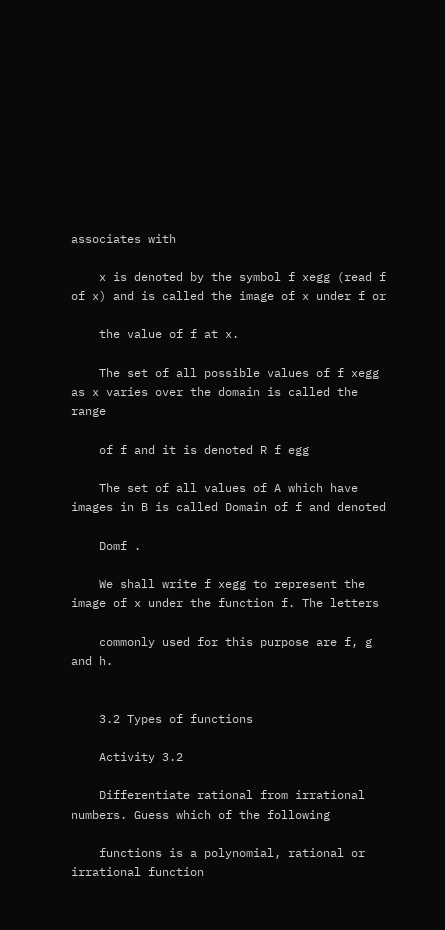associates with

    x is denoted by the symbol f xegg (read f of x) and is called the image of x under f or

    the value of f at x.

    The set of all possible values of f xegg as x varies over the domain is called the range

    of f and it is denoted R f egg

    The set of all values of A which have images in B is called Domain of f and denoted

    Domf .

    We shall write f xegg to represent the image of x under the function f. The letters

    commonly used for this purpose are f, g and h.


    3.2 Types of functions

    Activity 3.2

    Differentiate rational from irrational numbers. Guess which of the following

    functions is a polynomial, rational or irrational function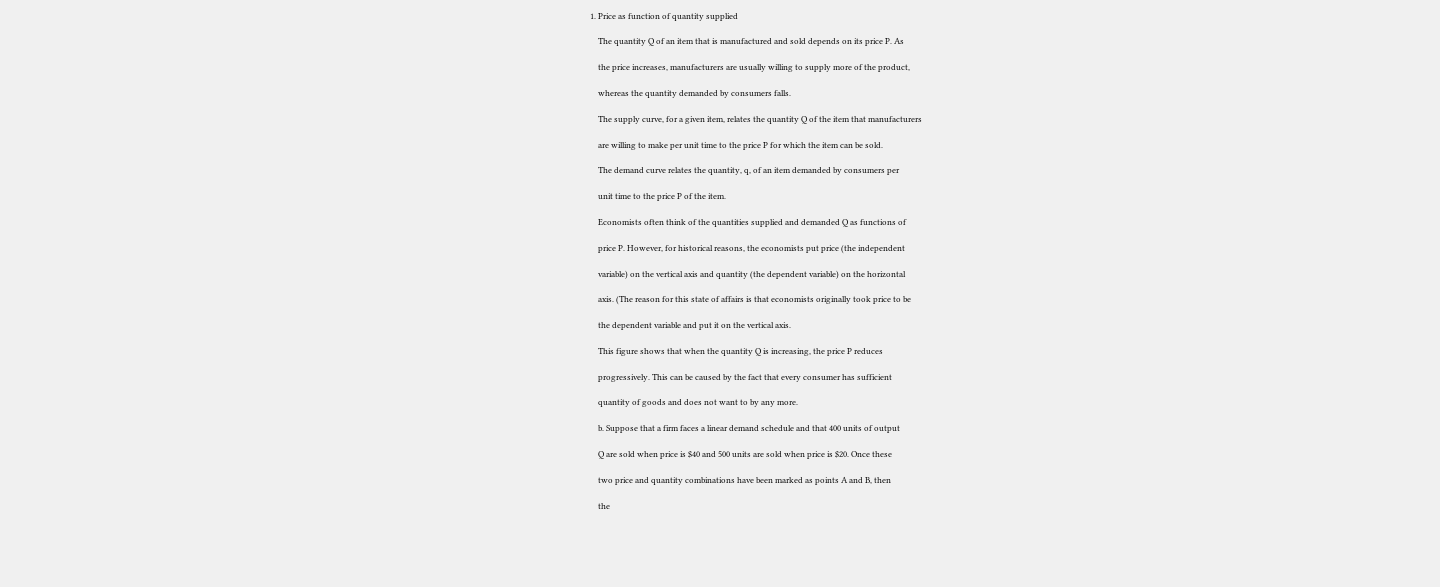1. Price as function of quantity supplied

    The quantity Q of an item that is manufactured and sold depends on its price P. As

    the price increases, manufacturers are usually willing to supply more of the product,

    whereas the quantity demanded by consumers falls.

    The supply curve, for a given item, relates the quantity Q of the item that manufacturers

    are willing to make per unit time to the price P for which the item can be sold.

    The demand curve relates the quantity, q, of an item demanded by consumers per

    unit time to the price P of the item.

    Economists often think of the quantities supplied and demanded Q as functions of

    price P. However, for historical reasons, the economists put price (the independent

    variable) on the vertical axis and quantity (the dependent variable) on the horizontal

    axis. (The reason for this state of affairs is that economists originally took price to be

    the dependent variable and put it on the vertical axis.

    This figure shows that when the quantity Q is increasing, the price P reduces

    progressively. This can be caused by the fact that every consumer has sufficient

    quantity of goods and does not want to by any more.

    b. Suppose that a firm faces a linear demand schedule and that 400 units of output

    Q are sold when price is $40 and 500 units are sold when price is $20. Once these

    two price and quantity combinations have been marked as points A and B, then

    the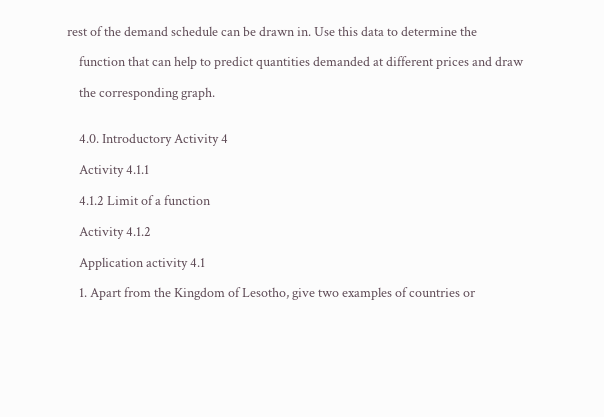rest of the demand schedule can be drawn in. Use this data to determine the

    function that can help to predict quantities demanded at different prices and draw

    the corresponding graph.


    4.0. Introductory Activity 4

    Activity 4.1.1

    4.1.2 Limit of a function

    Activity 4.1.2

    Application activity 4.1

    1. Apart from the Kingdom of Lesotho, give two examples of countries or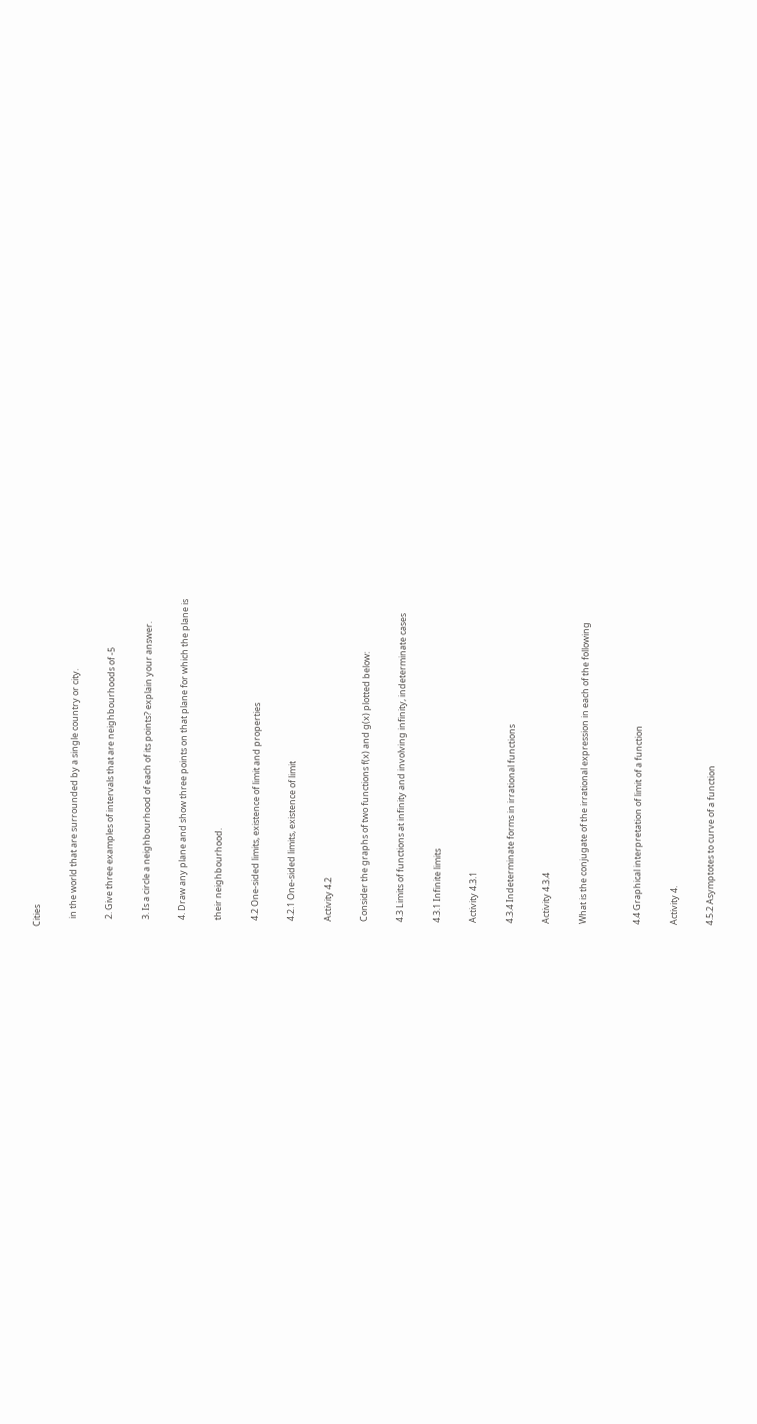Cities

    in the world that are surrounded by a single country or city.

    2. Give three examples of intervals that are neighbourhoods of -5

    3. Is a circle a neighbourhood of each of its points? explain your answer.

    4. Draw any plane and show three points on that plane for which the plane is

    their neighbourhood.

    4.2 One-sided limits, existence of limit and properties

    4.2.1 One-sided limits, existence of limit

    Activity 4.2

    Consider the graphs of two functions f(x) and g(x) plotted below:

    4.3 Limits of functions at infinity and involving infinity, indeterminate cases

    4.3.1 Infinite limits

    Activity 4.3.1

    4.3.4 Indeterminate forms in irrational functions

    Activity 4.3.4

    What is the conjugate of the irrational expression in each of the following


    4.4 Graphical interpretation of limit of a function

    Activity 4.

    4.5.2 Asymptotes to curve of a function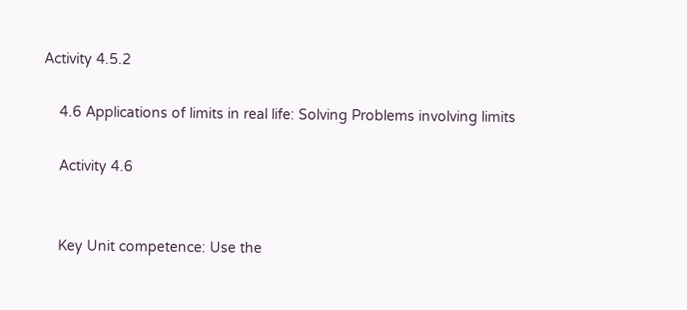Activity 4.5.2

    4.6 Applications of limits in real life: Solving Problems involving limits

    Activity 4.6


    Key Unit competence: Use the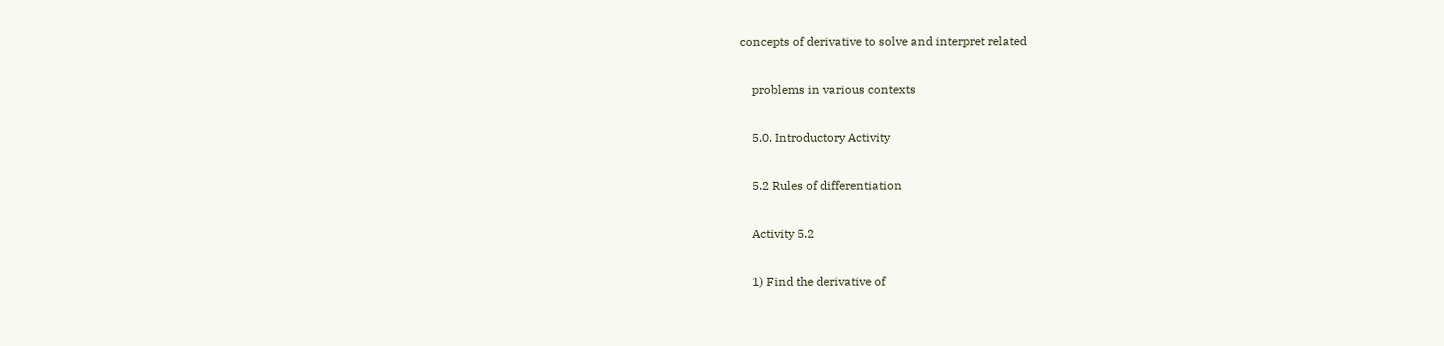concepts of derivative to solve and interpret related

    problems in various contexts

    5.0. Introductory Activity

    5.2 Rules of differentiation

    Activity 5.2

    1) Find the derivative of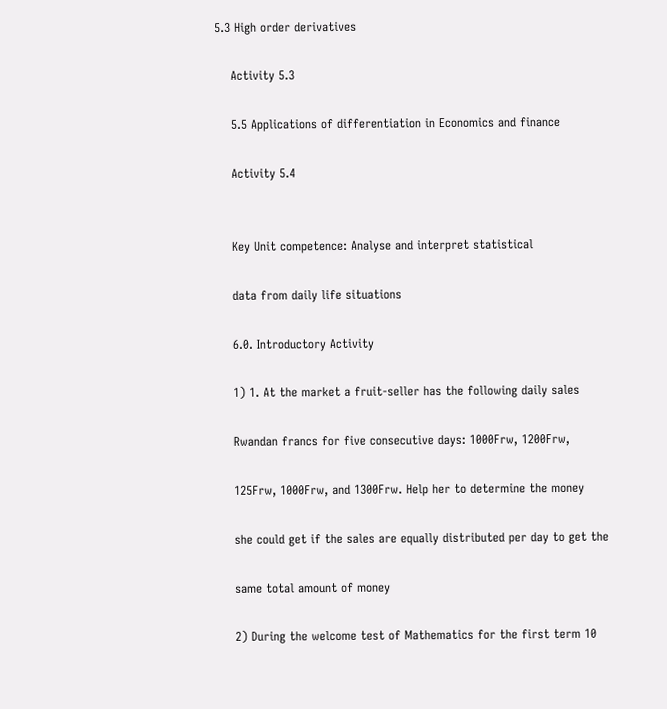5.3 High order derivatives

    Activity 5.3

    5.5 Applications of differentiation in Economics and finance

    Activity 5.4


    Key Unit competence: Analyse and interpret statistical

    data from daily life situations

    6.0. Introductory Activity

    1) 1. At the market a fruit-seller has the following daily sales

    Rwandan francs for five consecutive days: 1000Frw, 1200Frw,

    125Frw, 1000Frw, and 1300Frw. Help her to determine the money

    she could get if the sales are equally distributed per day to get the

    same total amount of money

    2) During the welcome test of Mathematics for the first term 10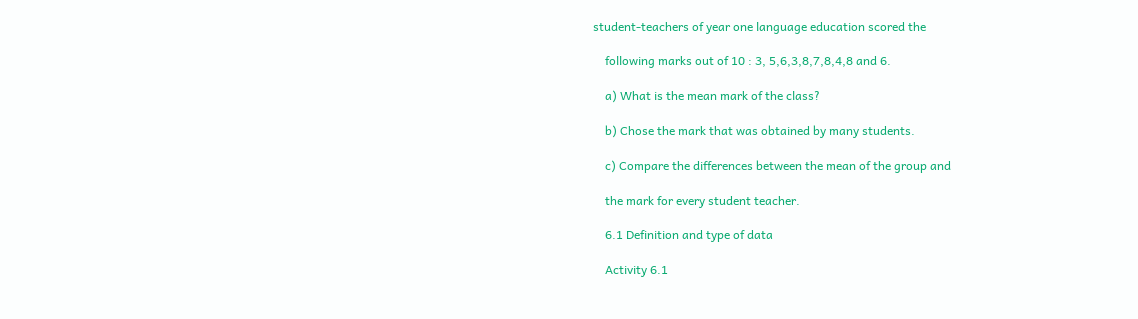student-teachers of year one language education scored the

    following marks out of 10 : 3, 5,6,3,8,7,8,4,8 and 6.

    a) What is the mean mark of the class?

    b) Chose the mark that was obtained by many students.

    c) Compare the differences between the mean of the group and

    the mark for every student teacher.

    6.1 Definition and type of data

    Activity 6.1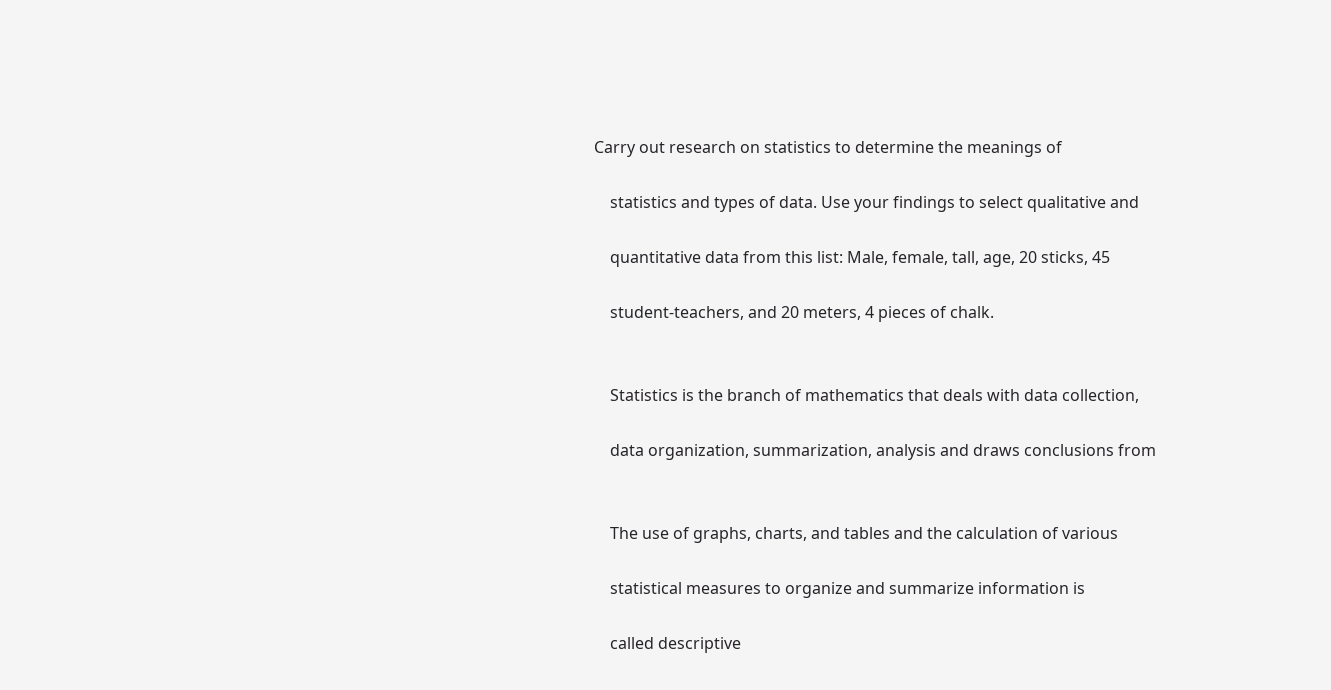Carry out research on statistics to determine the meanings of

    statistics and types of data. Use your findings to select qualitative and

    quantitative data from this list: Male, female, tall, age, 20 sticks, 45

    student-teachers, and 20 meters, 4 pieces of chalk.


    Statistics is the branch of mathematics that deals with data collection,

    data organization, summarization, analysis and draws conclusions from


    The use of graphs, charts, and tables and the calculation of various

    statistical measures to organize and summarize information is

    called descriptive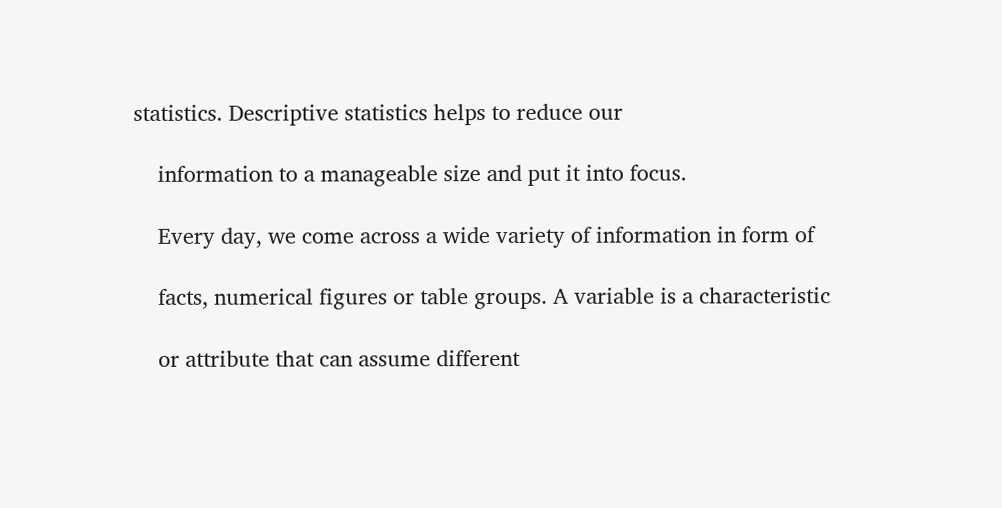statistics. Descriptive statistics helps to reduce our

    information to a manageable size and put it into focus.

    Every day, we come across a wide variety of information in form of

    facts, numerical figures or table groups. A variable is a characteristic

    or attribute that can assume different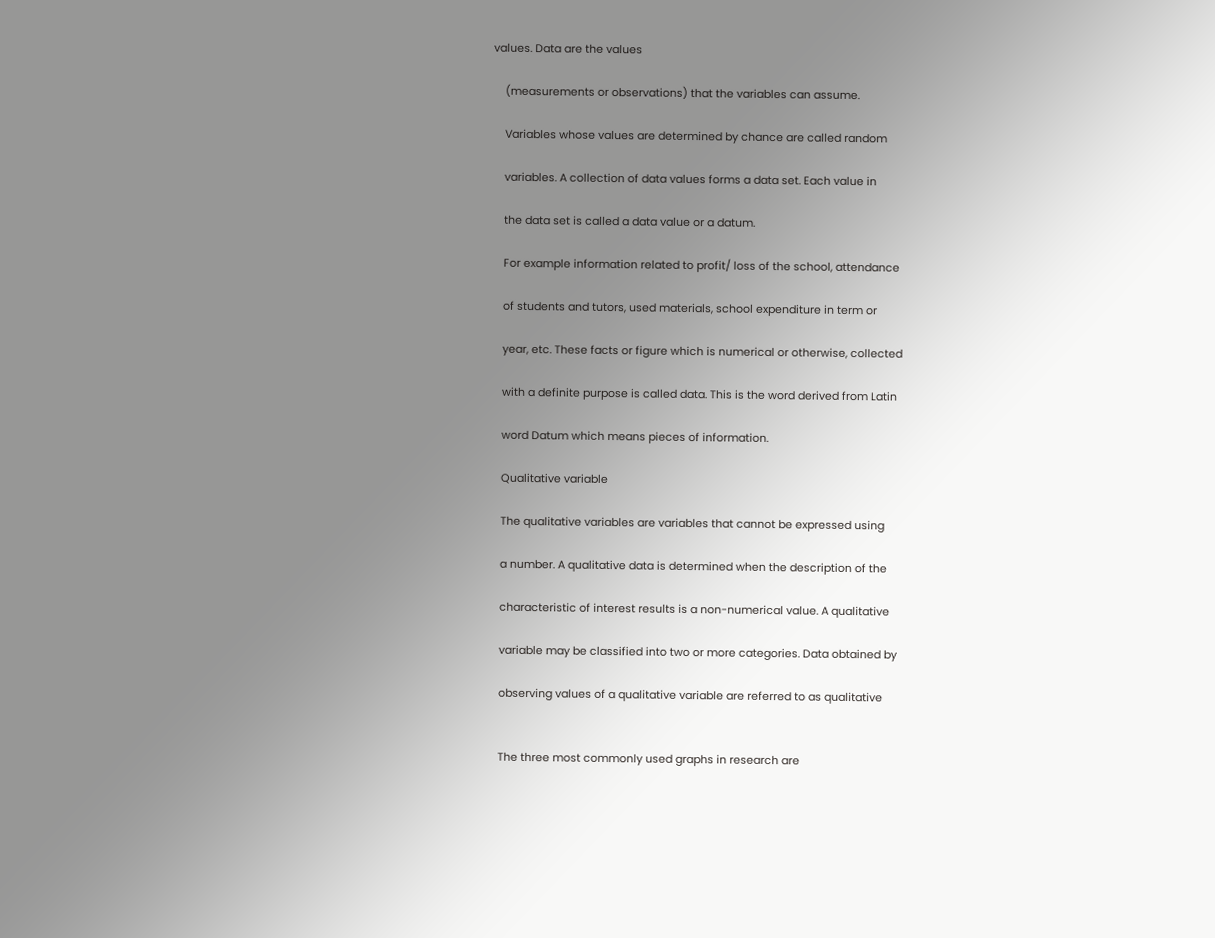values. Data are the values

    (measurements or observations) that the variables can assume.

    Variables whose values are determined by chance are called random

    variables. A collection of data values forms a data set. Each value in

    the data set is called a data value or a datum.

    For example information related to profit/ loss of the school, attendance

    of students and tutors, used materials, school expenditure in term or

    year, etc. These facts or figure which is numerical or otherwise, collected

    with a definite purpose is called data. This is the word derived from Latin

    word Datum which means pieces of information.

    Qualitative variable

    The qualitative variables are variables that cannot be expressed using

    a number. A qualitative data is determined when the description of the

    characteristic of interest results is a non-numerical value. A qualitative

    variable may be classified into two or more categories. Data obtained by

    observing values of a qualitative variable are referred to as qualitative


    The three most commonly used graphs in research are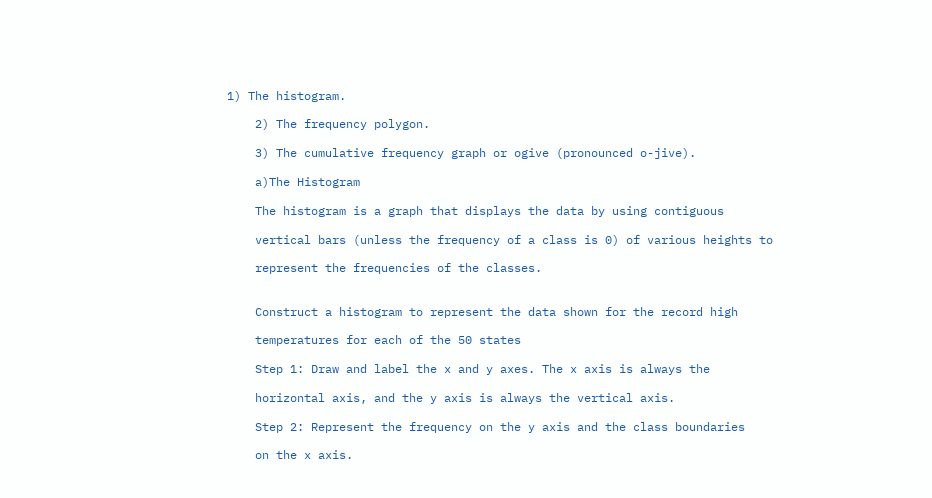1) The histogram.

    2) The frequency polygon.

    3) The cumulative frequency graph or ogive (pronounced o-jive).

    a)The Histogram

    The histogram is a graph that displays the data by using contiguous

    vertical bars (unless the frequency of a class is 0) of various heights to

    represent the frequencies of the classes.


    Construct a histogram to represent the data shown for the record high

    temperatures for each of the 50 states

    Step 1: Draw and label the x and y axes. The x axis is always the

    horizontal axis, and the y axis is always the vertical axis.

    Step 2: Represent the frequency on the y axis and the class boundaries

    on the x axis.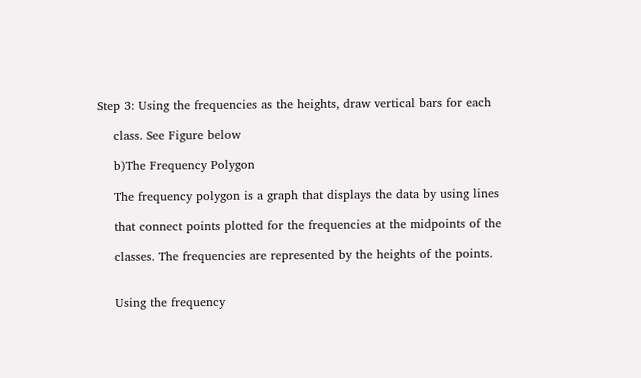Step 3: Using the frequencies as the heights, draw vertical bars for each

    class. See Figure below

    b)The Frequency Polygon

    The frequency polygon is a graph that displays the data by using lines

    that connect points plotted for the frequencies at the midpoints of the

    classes. The frequencies are represented by the heights of the points.


    Using the frequency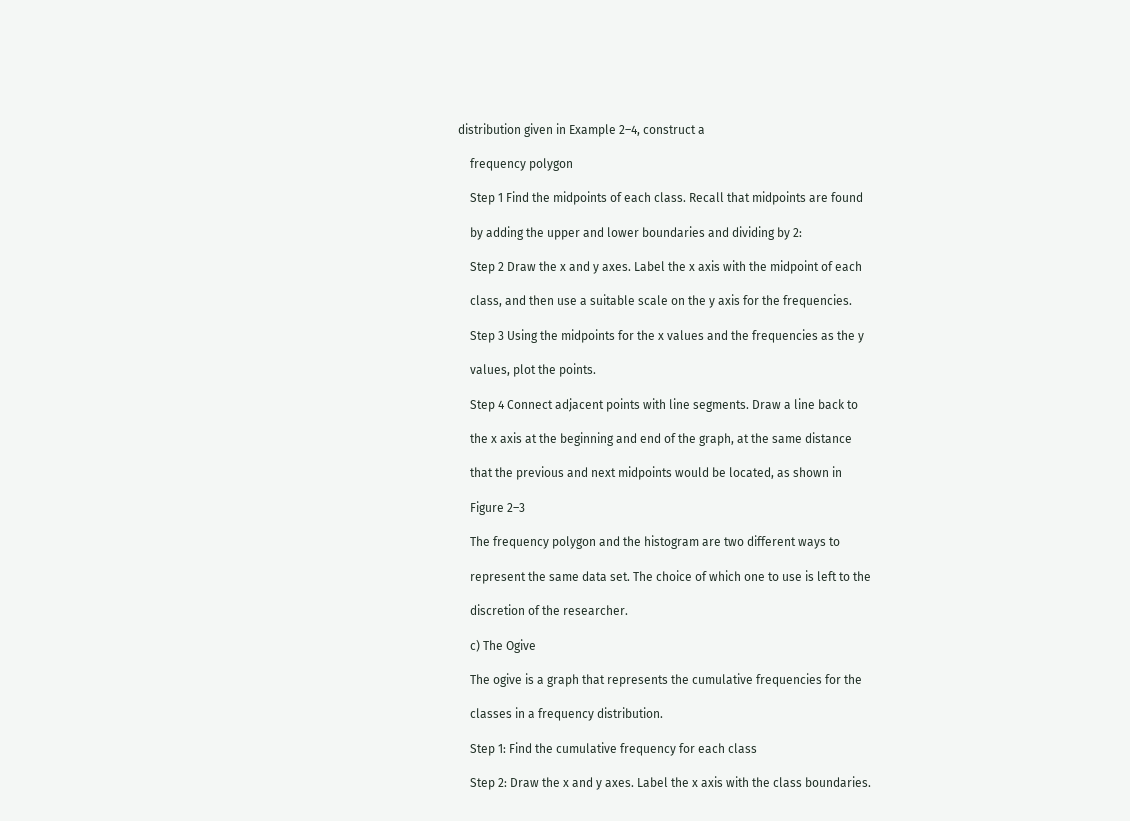distribution given in Example 2–4, construct a

    frequency polygon

    Step 1 Find the midpoints of each class. Recall that midpoints are found

    by adding the upper and lower boundaries and dividing by 2:

    Step 2 Draw the x and y axes. Label the x axis with the midpoint of each

    class, and then use a suitable scale on the y axis for the frequencies.

    Step 3 Using the midpoints for the x values and the frequencies as the y

    values, plot the points.

    Step 4 Connect adjacent points with line segments. Draw a line back to

    the x axis at the beginning and end of the graph, at the same distance

    that the previous and next midpoints would be located, as shown in

    Figure 2–3

    The frequency polygon and the histogram are two different ways to

    represent the same data set. The choice of which one to use is left to the

    discretion of the researcher.

    c) The Ogive

    The ogive is a graph that represents the cumulative frequencies for the

    classes in a frequency distribution.

    Step 1: Find the cumulative frequency for each class

    Step 2: Draw the x and y axes. Label the x axis with the class boundaries.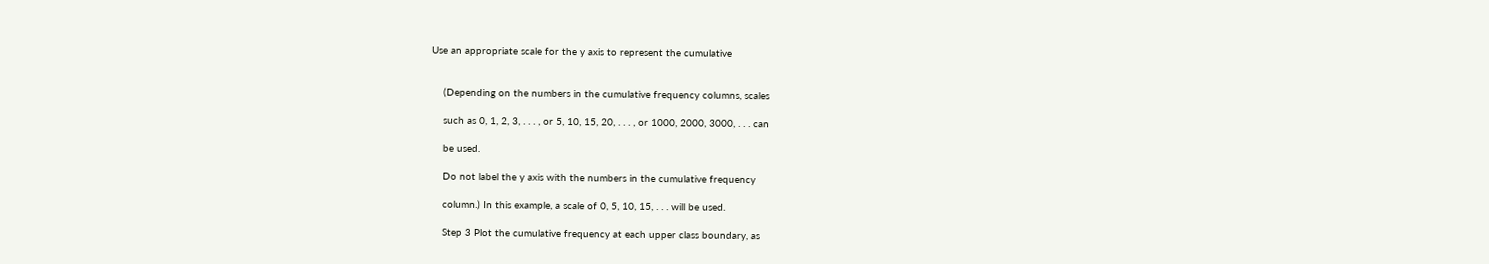Use an appropriate scale for the y axis to represent the cumulative


    (Depending on the numbers in the cumulative frequency columns, scales

    such as 0, 1, 2, 3, . . . , or 5, 10, 15, 20, . . . , or 1000, 2000, 3000, . . . can

    be used.

    Do not label the y axis with the numbers in the cumulative frequency

    column.) In this example, a scale of 0, 5, 10, 15, . . . will be used.

    Step 3 Plot the cumulative frequency at each upper class boundary, as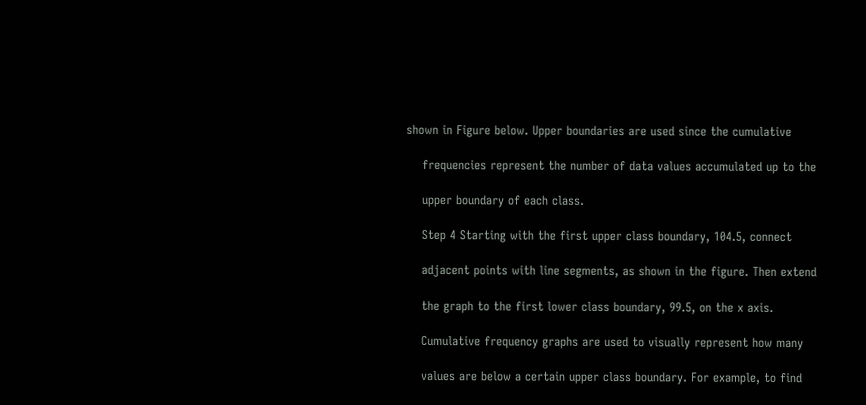shown in Figure below. Upper boundaries are used since the cumulative

    frequencies represent the number of data values accumulated up to the

    upper boundary of each class.

    Step 4 Starting with the first upper class boundary, 104.5, connect

    adjacent points with line segments, as shown in the figure. Then extend

    the graph to the first lower class boundary, 99.5, on the x axis.

    Cumulative frequency graphs are used to visually represent how many

    values are below a certain upper class boundary. For example, to find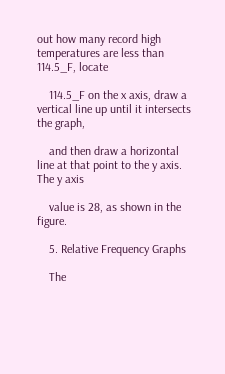out how many record high temperatures are less than 114.5_F, locate

    114.5_F on the x axis, draw a vertical line up until it intersects the graph,

    and then draw a horizontal line at that point to the y axis. The y axis

    value is 28, as shown in the figure.

    5. Relative Frequency Graphs

    The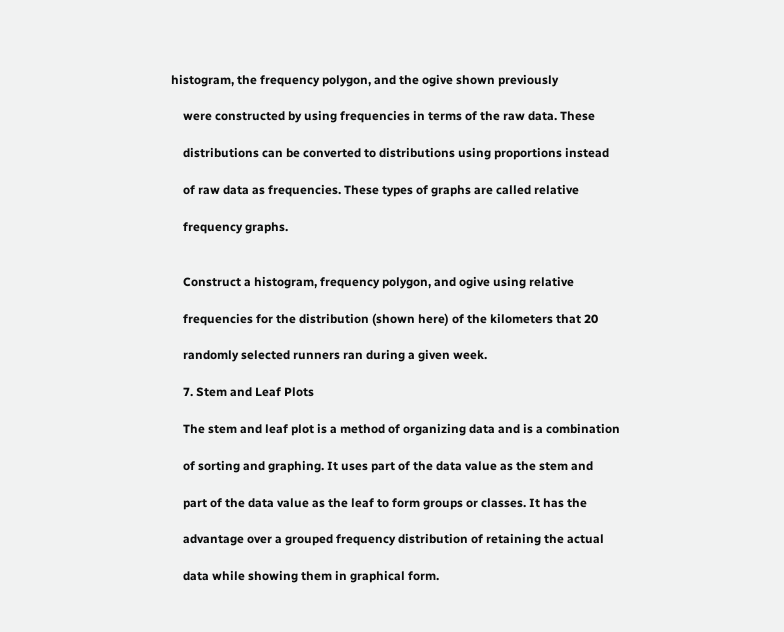histogram, the frequency polygon, and the ogive shown previously

    were constructed by using frequencies in terms of the raw data. These

    distributions can be converted to distributions using proportions instead

    of raw data as frequencies. These types of graphs are called relative

    frequency graphs.


    Construct a histogram, frequency polygon, and ogive using relative

    frequencies for the distribution (shown here) of the kilometers that 20

    randomly selected runners ran during a given week.

    7. Stem and Leaf Plots

    The stem and leaf plot is a method of organizing data and is a combination

    of sorting and graphing. It uses part of the data value as the stem and

    part of the data value as the leaf to form groups or classes. It has the

    advantage over a grouped frequency distribution of retaining the actual

    data while showing them in graphical form.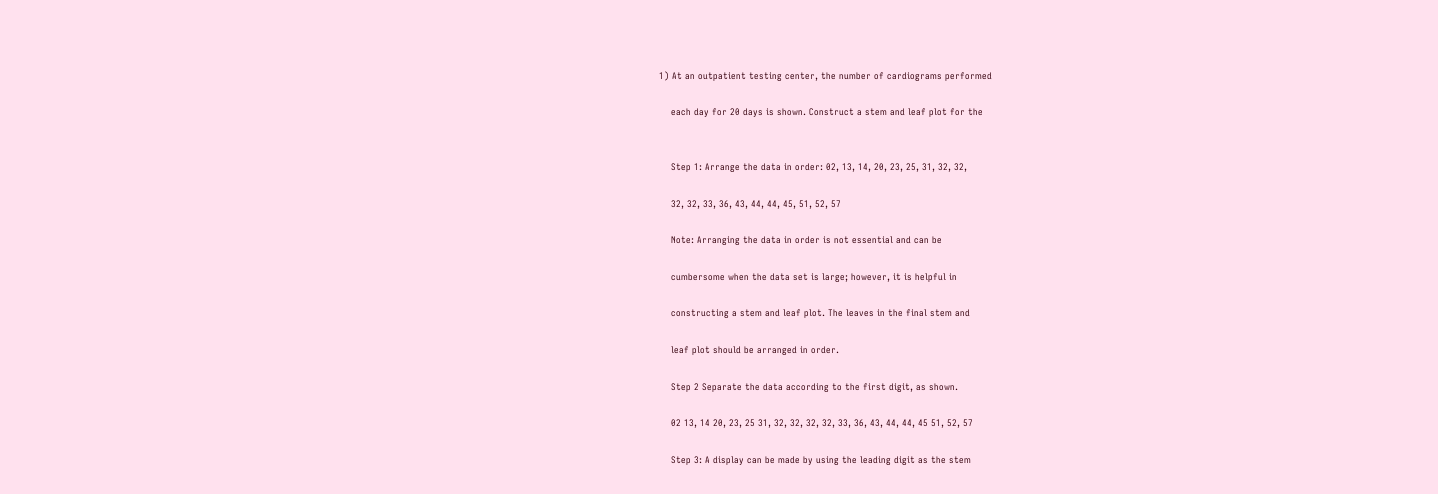1) At an outpatient testing center, the number of cardiograms performed

    each day for 20 days is shown. Construct a stem and leaf plot for the


    Step 1: Arrange the data in order: 02, 13, 14, 20, 23, 25, 31, 32, 32,

    32, 32, 33, 36, 43, 44, 44, 45, 51, 52, 57

    Note: Arranging the data in order is not essential and can be

    cumbersome when the data set is large; however, it is helpful in

    constructing a stem and leaf plot. The leaves in the final stem and

    leaf plot should be arranged in order.

    Step 2 Separate the data according to the first digit, as shown.

    02 13, 14 20, 23, 25 31, 32, 32, 32, 32, 33, 36, 43, 44, 44, 45 51, 52, 57

    Step 3: A display can be made by using the leading digit as the stem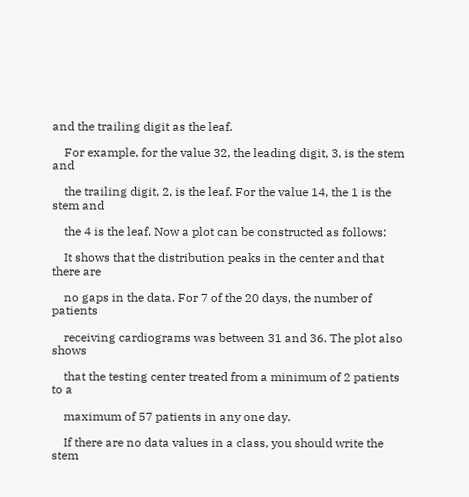and the trailing digit as the leaf.

    For example, for the value 32, the leading digit, 3, is the stem and

    the trailing digit, 2, is the leaf. For the value 14, the 1 is the stem and

    the 4 is the leaf. Now a plot can be constructed as follows:

    It shows that the distribution peaks in the center and that there are

    no gaps in the data. For 7 of the 20 days, the number of patients

    receiving cardiograms was between 31 and 36. The plot also shows

    that the testing center treated from a minimum of 2 patients to a

    maximum of 57 patients in any one day.

    If there are no data values in a class, you should write the stem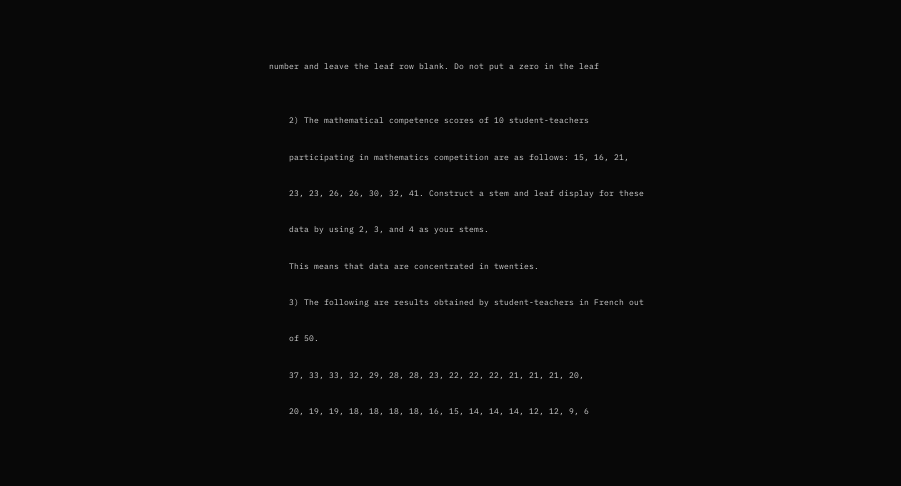number and leave the leaf row blank. Do not put a zero in the leaf


    2) The mathematical competence scores of 10 student-teachers

    participating in mathematics competition are as follows: 15, 16, 21,

    23, 23, 26, 26, 30, 32, 41. Construct a stem and leaf display for these

    data by using 2, 3, and 4 as your stems.

    This means that data are concentrated in twenties.

    3) The following are results obtained by student-teachers in French out

    of 50.

    37, 33, 33, 32, 29, 28, 28, 23, 22, 22, 22, 21, 21, 21, 20,

    20, 19, 19, 18, 18, 18, 18, 16, 15, 14, 14, 14, 12, 12, 9, 6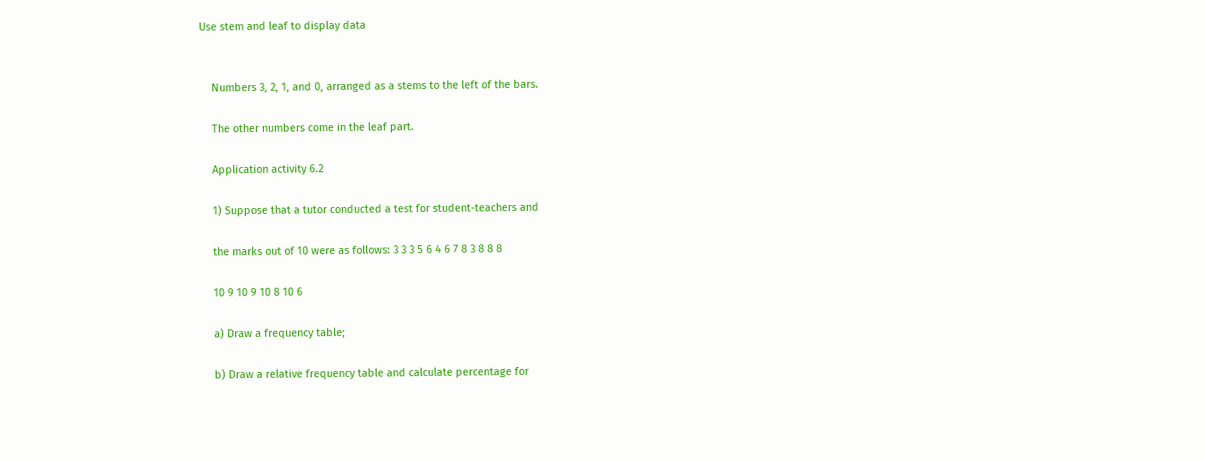Use stem and leaf to display data


    Numbers 3, 2, 1, and 0, arranged as a stems to the left of the bars.

    The other numbers come in the leaf part.

    Application activity 6.2

    1) Suppose that a tutor conducted a test for student-teachers and

    the marks out of 10 were as follows: 3 3 3 5 6 4 6 7 8 3 8 8 8

    10 9 10 9 10 8 10 6

    a) Draw a frequency table;

    b) Draw a relative frequency table and calculate percentage for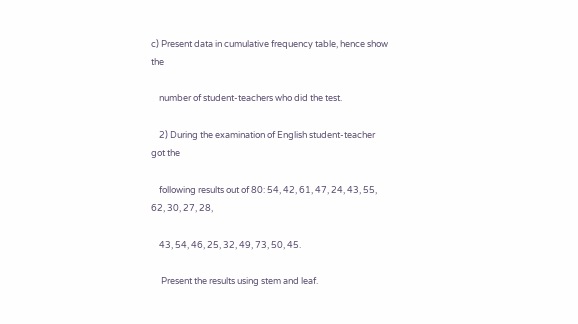c) Present data in cumulative frequency table, hence show the

    number of student-teachers who did the test.

    2) During the examination of English student-teacher got the

    following results out of 80: 54, 42, 61, 47, 24, 43, 55, 62, 30, 27, 28,

    43, 54, 46, 25, 32, 49, 73, 50, 45.

     Present the results using stem and leaf.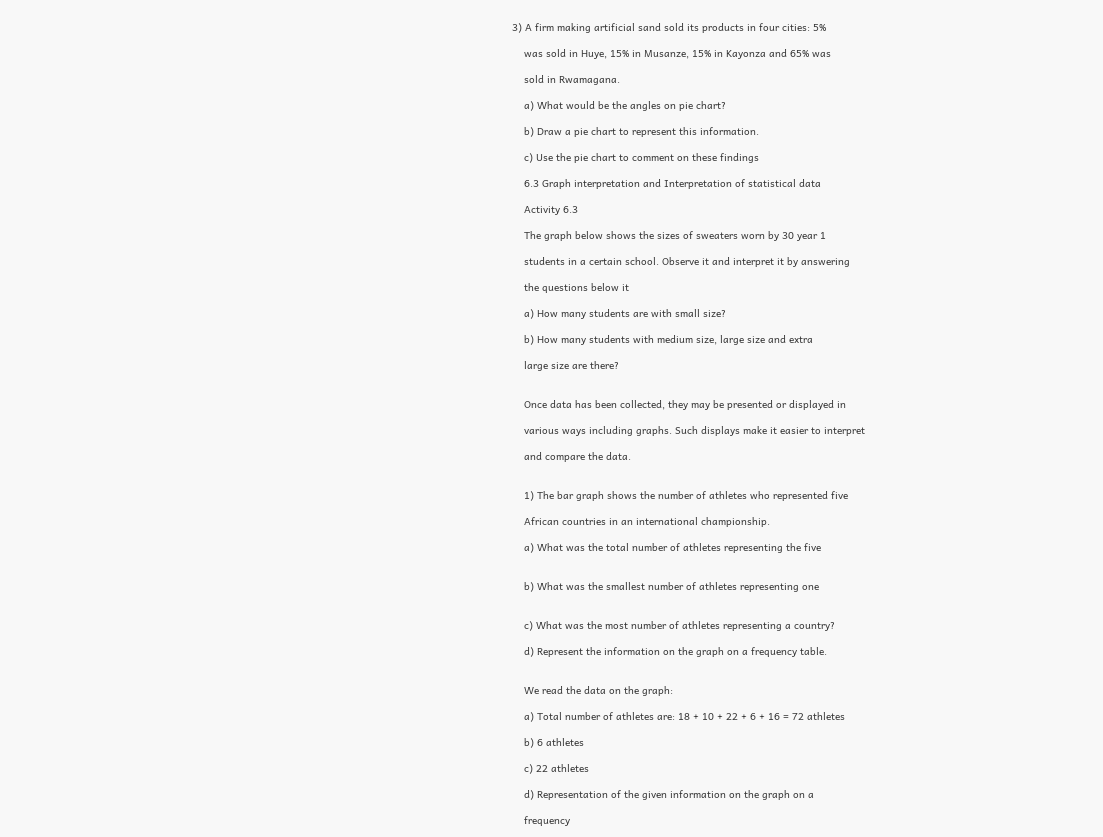3) A firm making artificial sand sold its products in four cities: 5%

    was sold in Huye, 15% in Musanze, 15% in Kayonza and 65% was

    sold in Rwamagana.

    a) What would be the angles on pie chart?

    b) Draw a pie chart to represent this information.

    c) Use the pie chart to comment on these findings

    6.3 Graph interpretation and Interpretation of statistical data

    Activity 6.3

    The graph below shows the sizes of sweaters worn by 30 year 1

    students in a certain school. Observe it and interpret it by answering

    the questions below it

    a) How many students are with small size?

    b) How many students with medium size, large size and extra

    large size are there?


    Once data has been collected, they may be presented or displayed in

    various ways including graphs. Such displays make it easier to interpret

    and compare the data.


    1) The bar graph shows the number of athletes who represented five

    African countries in an international championship.

    a) What was the total number of athletes representing the five


    b) What was the smallest number of athletes representing one


    c) What was the most number of athletes representing a country?

    d) Represent the information on the graph on a frequency table.


    We read the data on the graph:

    a) Total number of athletes are: 18 + 10 + 22 + 6 + 16 = 72 athletes

    b) 6 athletes

    c) 22 athletes

    d) Representation of the given information on the graph on a

    frequency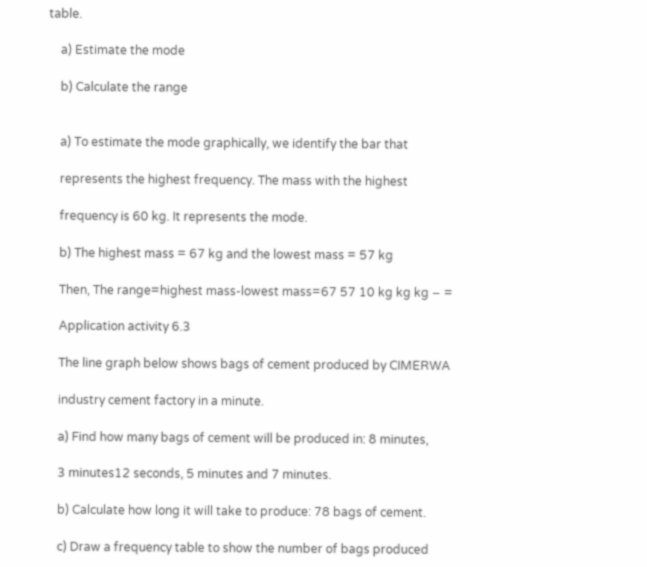table.

    a) Estimate the mode

    b) Calculate the range


    a) To estimate the mode graphically, we identify the bar that

    represents the highest frequency. The mass with the highest

    frequency is 60 kg. It represents the mode.

    b) The highest mass = 67 kg and the lowest mass = 57 kg

    Then, The range=highest mass-lowest mass=67 57 10 kg kg kg − =

    Application activity 6.3

    The line graph below shows bags of cement produced by CIMERWA

    industry cement factory in a minute.

    a) Find how many bags of cement will be produced in: 8 minutes,

    3 minutes12 seconds, 5 minutes and 7 minutes.

    b) Calculate how long it will take to produce: 78 bags of cement.

    c) Draw a frequency table to show the number of bags produced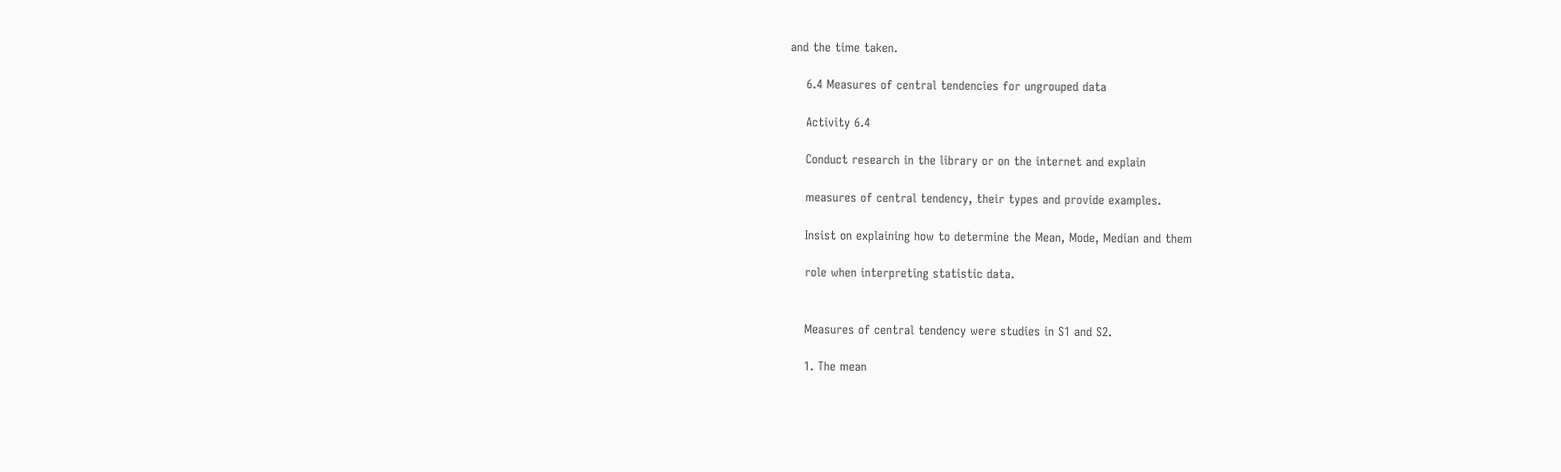and the time taken.

    6.4 Measures of central tendencies for ungrouped data

    Activity 6.4

    Conduct research in the library or on the internet and explain

    measures of central tendency, their types and provide examples.

    Insist on explaining how to determine the Mean, Mode, Median and them

    role when interpreting statistic data.


    Measures of central tendency were studies in S1 and S2.

    1. The mean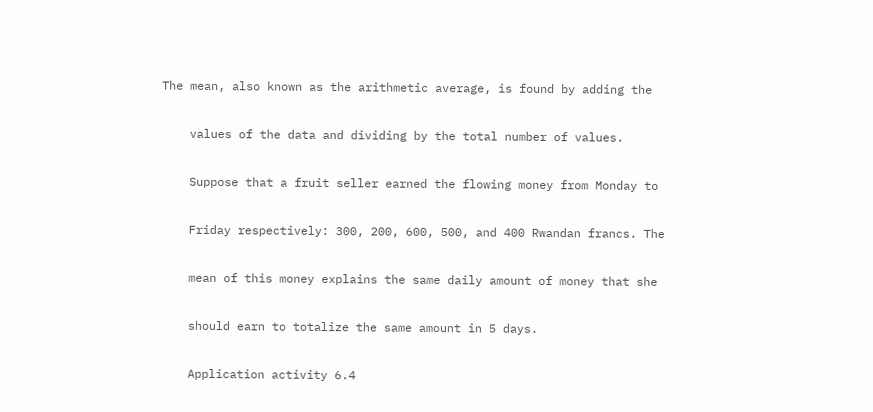The mean, also known as the arithmetic average, is found by adding the

    values of the data and dividing by the total number of values.

    Suppose that a fruit seller earned the flowing money from Monday to

    Friday respectively: 300, 200, 600, 500, and 400 Rwandan francs. The

    mean of this money explains the same daily amount of money that she

    should earn to totalize the same amount in 5 days.

    Application activity 6.4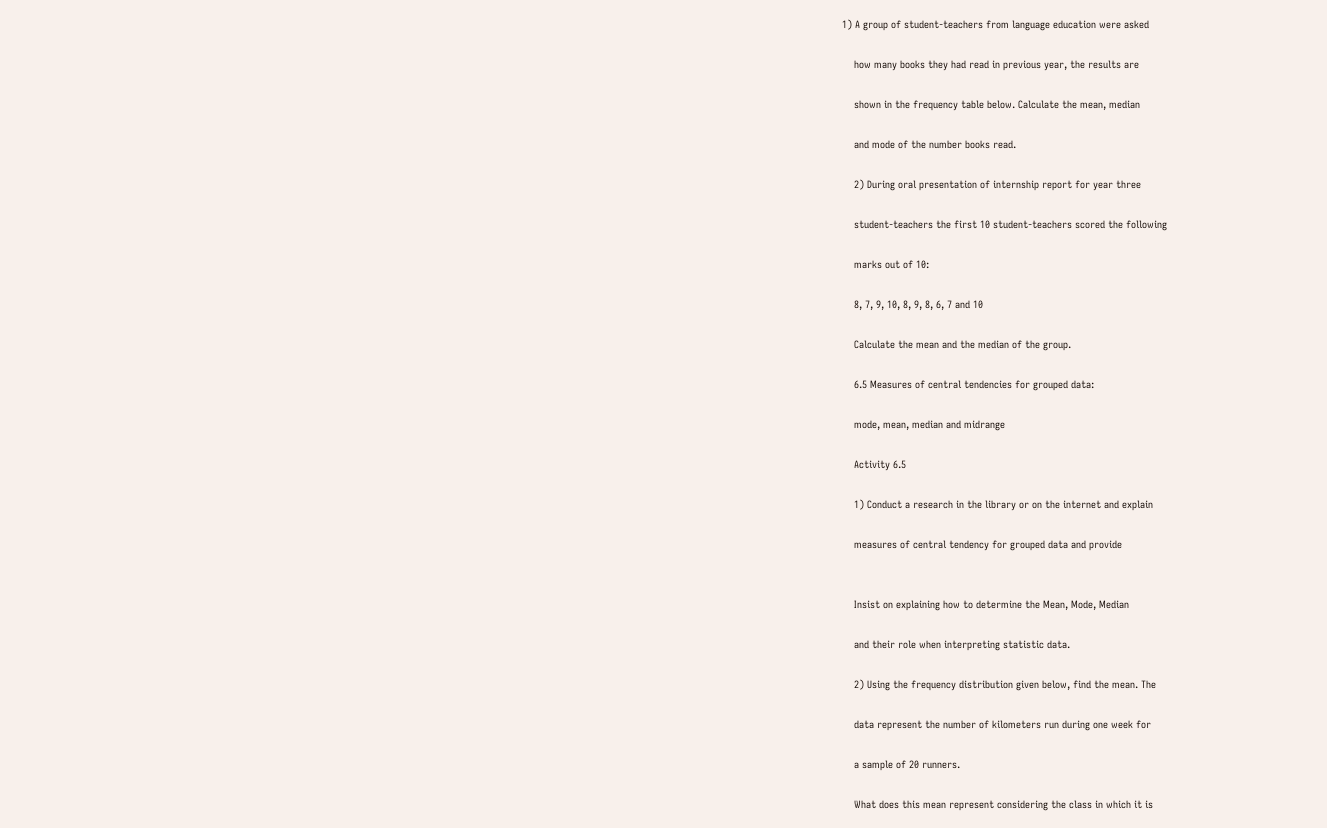1) A group of student-teachers from language education were asked

    how many books they had read in previous year, the results are

    shown in the frequency table below. Calculate the mean, median

    and mode of the number books read.

    2) During oral presentation of internship report for year three

    student-teachers the first 10 student-teachers scored the following

    marks out of 10:

    8, 7, 9, 10, 8, 9, 8, 6, 7 and 10

    Calculate the mean and the median of the group.

    6.5 Measures of central tendencies for grouped data:

    mode, mean, median and midrange

    Activity 6.5

    1) Conduct a research in the library or on the internet and explain

    measures of central tendency for grouped data and provide


    Insist on explaining how to determine the Mean, Mode, Median

    and their role when interpreting statistic data.

    2) Using the frequency distribution given below, find the mean. The

    data represent the number of kilometers run during one week for

    a sample of 20 runners.

    What does this mean represent considering the class in which it is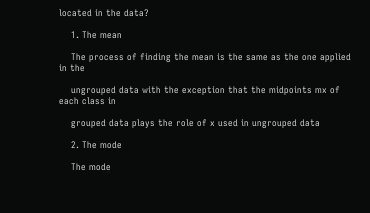located in the data?

    1. The mean

    The process of finding the mean is the same as the one applied in the

    ungrouped data with the exception that the midpoints mx of each class in

    grouped data plays the role of x used in ungrouped data

    2. The mode

    The mode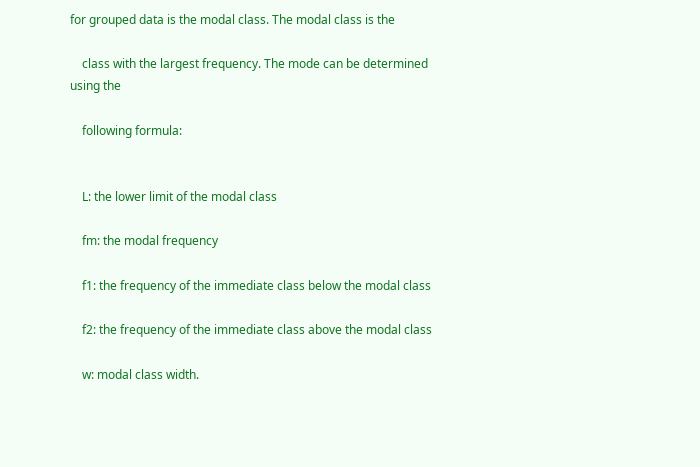for grouped data is the modal class. The modal class is the

    class with the largest frequency. The mode can be determined using the

    following formula:


    L: the lower limit of the modal class

    fm: the modal frequency

    f1: the frequency of the immediate class below the modal class

    f2: the frequency of the immediate class above the modal class

    w: modal class width.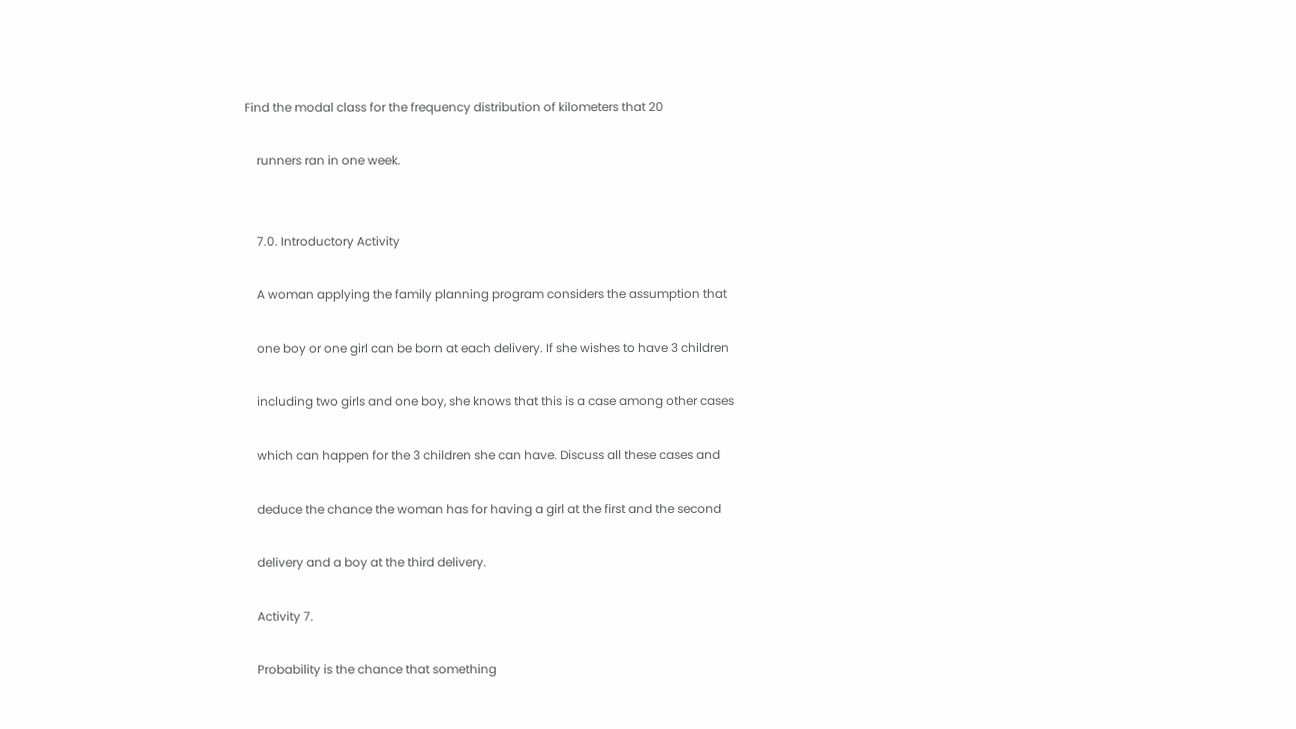Find the modal class for the frequency distribution of kilometers that 20

    runners ran in one week.


    7.0. Introductory Activity

    A woman applying the family planning program considers the assumption that

    one boy or one girl can be born at each delivery. If she wishes to have 3 children

    including two girls and one boy, she knows that this is a case among other cases

    which can happen for the 3 children she can have. Discuss all these cases and

    deduce the chance the woman has for having a girl at the first and the second

    delivery and a boy at the third delivery.

    Activity 7.

    Probability is the chance that something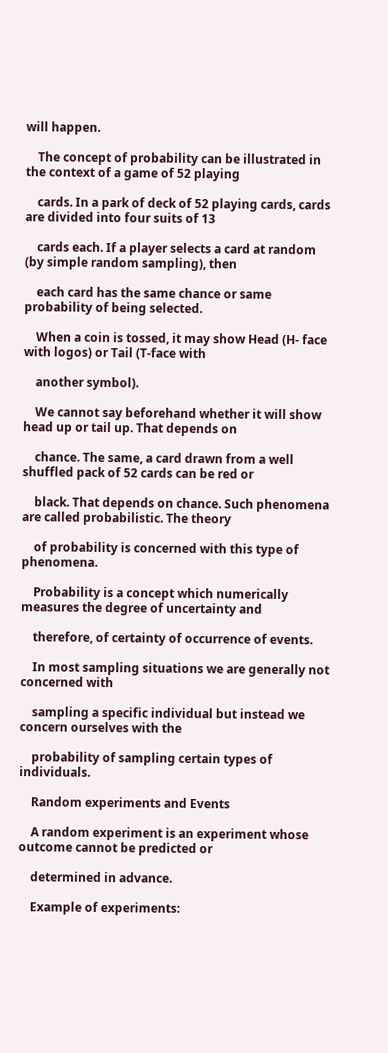will happen.

    The concept of probability can be illustrated in the context of a game of 52 playing

    cards. In a park of deck of 52 playing cards, cards are divided into four suits of 13

    cards each. If a player selects a card at random (by simple random sampling), then

    each card has the same chance or same probability of being selected.

    When a coin is tossed, it may show Head (H- face with logos) or Tail (T-face with

    another symbol).

    We cannot say beforehand whether it will show head up or tail up. That depends on

    chance. The same, a card drawn from a well shuffled pack of 52 cards can be red or

    black. That depends on chance. Such phenomena are called probabilistic. The theory

    of probability is concerned with this type of phenomena.

    Probability is a concept which numerically measures the degree of uncertainty and

    therefore, of certainty of occurrence of events.

    In most sampling situations we are generally not concerned with

    sampling a specific individual but instead we concern ourselves with the

    probability of sampling certain types of individuals.

    Random experiments and Events

    A random experiment is an experiment whose outcome cannot be predicted or

    determined in advance.

    Example of experiments: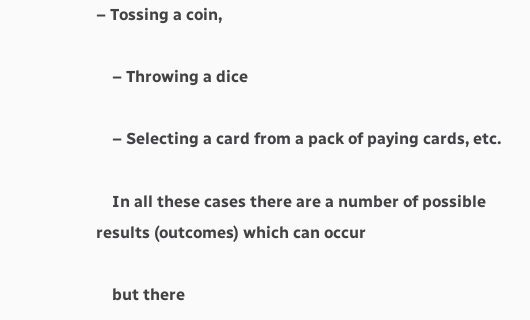– Tossing a coin,

    – Throwing a dice

    – Selecting a card from a pack of paying cards, etc.

    In all these cases there are a number of possible results (outcomes) which can occur

    but there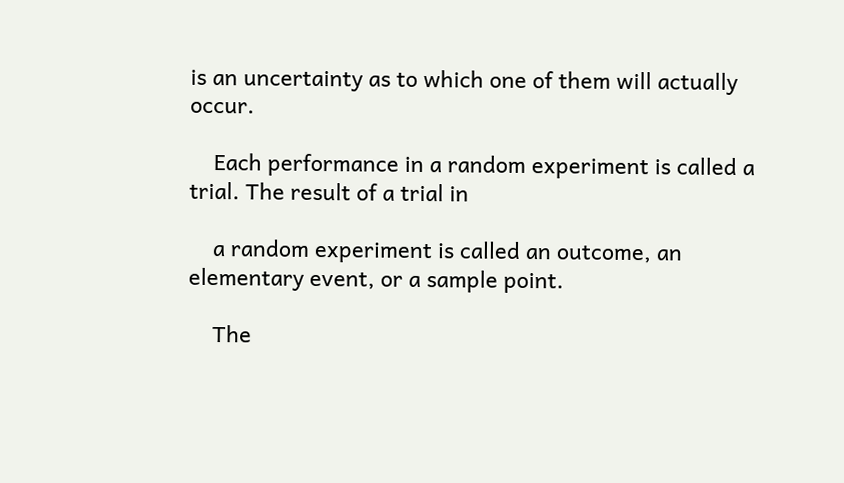is an uncertainty as to which one of them will actually occur.

    Each performance in a random experiment is called a trial. The result of a trial in

    a random experiment is called an outcome, an elementary event, or a sample point.

    The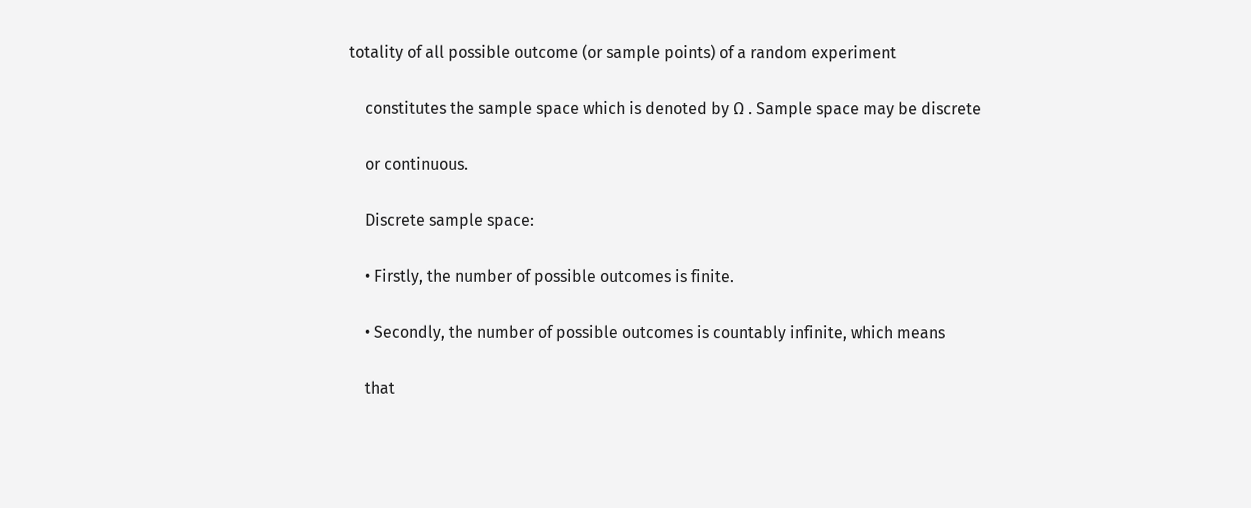totality of all possible outcome (or sample points) of a random experiment

    constitutes the sample space which is denoted by Ω . Sample space may be discrete

    or continuous.

    Discrete sample space:

    • Firstly, the number of possible outcomes is finite.

    • Secondly, the number of possible outcomes is countably infinite, which means

    that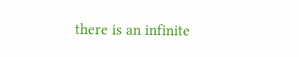there is an infinite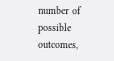number of possible outcomes,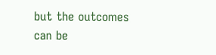but the outcomes can be